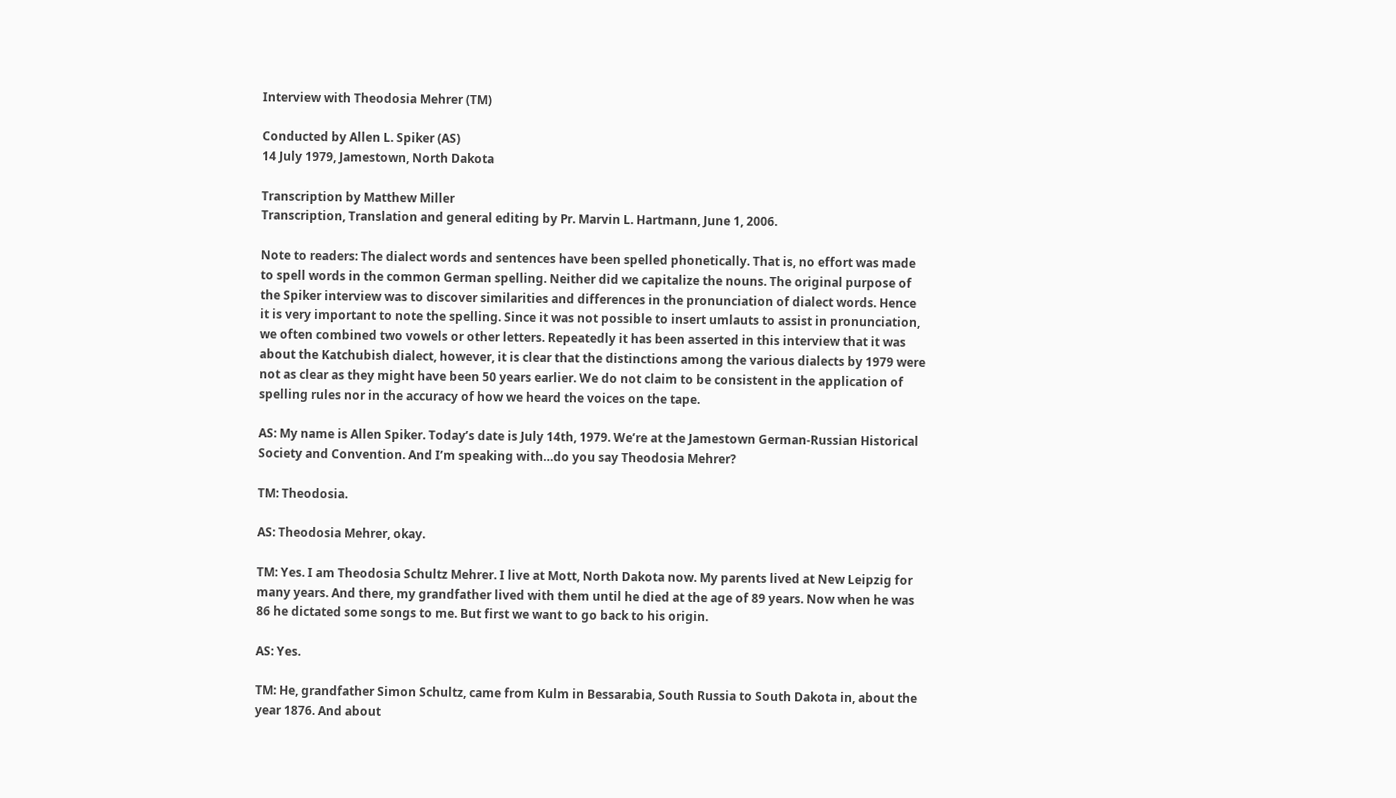Interview with Theodosia Mehrer (TM)

Conducted by Allen L. Spiker (AS)
14 July 1979, Jamestown, North Dakota

Transcription by Matthew Miller
Transcription, Translation and general editing by Pr. Marvin L. Hartmann, June 1, 2006.

Note to readers: The dialect words and sentences have been spelled phonetically. That is, no effort was made to spell words in the common German spelling. Neither did we capitalize the nouns. The original purpose of the Spiker interview was to discover similarities and differences in the pronunciation of dialect words. Hence it is very important to note the spelling. Since it was not possible to insert umlauts to assist in pronunciation, we often combined two vowels or other letters. Repeatedly it has been asserted in this interview that it was about the Katchubish dialect, however, it is clear that the distinctions among the various dialects by 1979 were not as clear as they might have been 50 years earlier. We do not claim to be consistent in the application of spelling rules nor in the accuracy of how we heard the voices on the tape.

AS: My name is Allen Spiker. Today’s date is July 14th, 1979. We’re at the Jamestown German-Russian Historical Society and Convention. And I’m speaking with…do you say Theodosia Mehrer?

TM: Theodosia.

AS: Theodosia Mehrer, okay.

TM: Yes. I am Theodosia Schultz Mehrer. I live at Mott, North Dakota now. My parents lived at New Leipzig for many years. And there, my grandfather lived with them until he died at the age of 89 years. Now when he was 86 he dictated some songs to me. But first we want to go back to his origin.

AS: Yes.

TM: He, grandfather Simon Schultz, came from Kulm in Bessarabia, South Russia to South Dakota in, about the year 1876. And about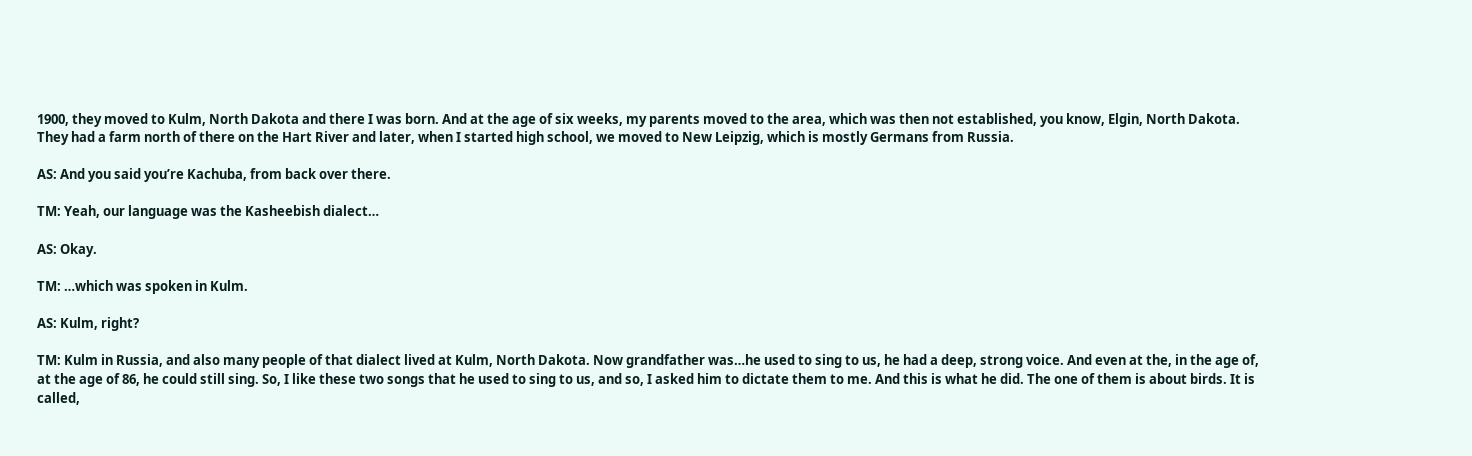1900, they moved to Kulm, North Dakota and there I was born. And at the age of six weeks, my parents moved to the area, which was then not established, you know, Elgin, North Dakota. They had a farm north of there on the Hart River and later, when I started high school, we moved to New Leipzig, which is mostly Germans from Russia.

AS: And you said you’re Kachuba, from back over there.

TM: Yeah, our language was the Kasheebish dialect…

AS: Okay.

TM: …which was spoken in Kulm.

AS: Kulm, right?

TM: Kulm in Russia, and also many people of that dialect lived at Kulm, North Dakota. Now grandfather was…he used to sing to us, he had a deep, strong voice. And even at the, in the age of, at the age of 86, he could still sing. So, I like these two songs that he used to sing to us, and so, I asked him to dictate them to me. And this is what he did. The one of them is about birds. It is called,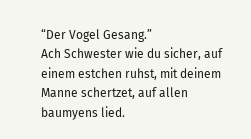“Der Vogel Gesang.”
Ach Schwester wie du sicher, auf einem estchen ruhst, mit deinem Manne schertzet, auf allen baumyens lied.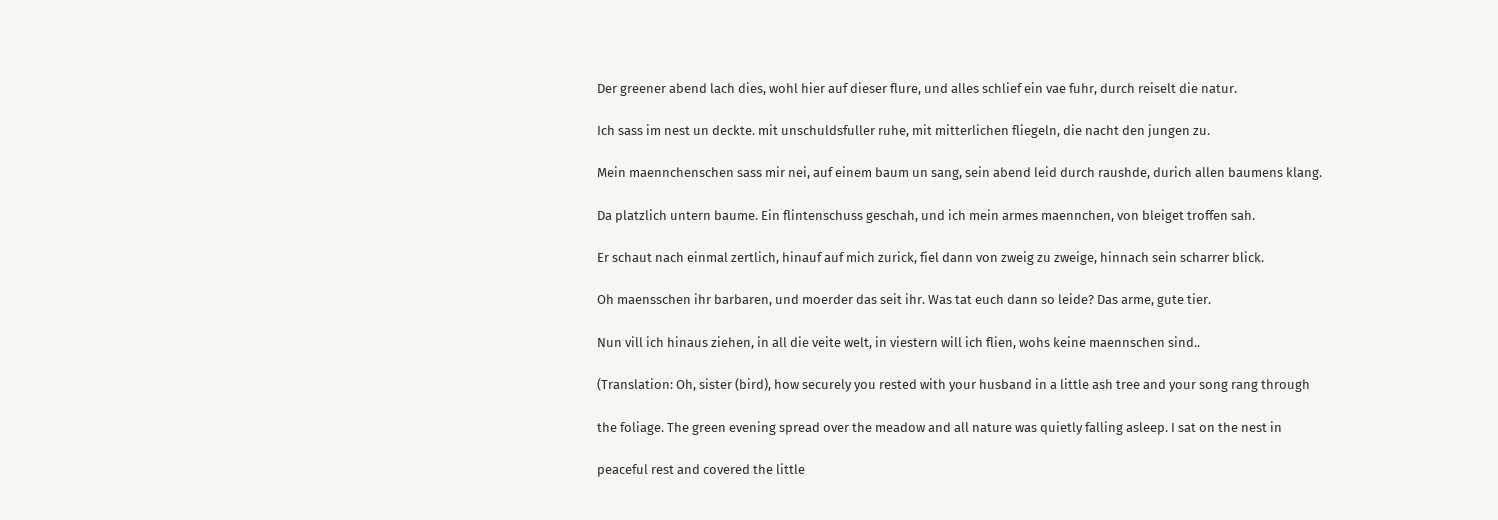Der greener abend lach dies, wohl hier auf dieser flure, und alles schlief ein vae fuhr, durch reiselt die natur.

Ich sass im nest un deckte. mit unschuldsfuller ruhe, mit mitterlichen fliegeln, die nacht den jungen zu.

Mein maennchenschen sass mir nei, auf einem baum un sang, sein abend leid durch raushde, durich allen baumens klang.

Da platzlich untern baume. Ein flintenschuss geschah, und ich mein armes maennchen, von bleiget troffen sah.

Er schaut nach einmal zertlich, hinauf auf mich zurick, fiel dann von zweig zu zweige, hinnach sein scharrer blick.

Oh maensschen ihr barbaren, und moerder das seit ihr. Was tat euch dann so leide? Das arme, gute tier.

Nun vill ich hinaus ziehen, in all die veite welt, in viestern will ich flien, wohs keine maennschen sind..

(Translation: Oh, sister (bird), how securely you rested with your husband in a little ash tree and your song rang through

the foliage. The green evening spread over the meadow and all nature was quietly falling asleep. I sat on the nest in

peaceful rest and covered the little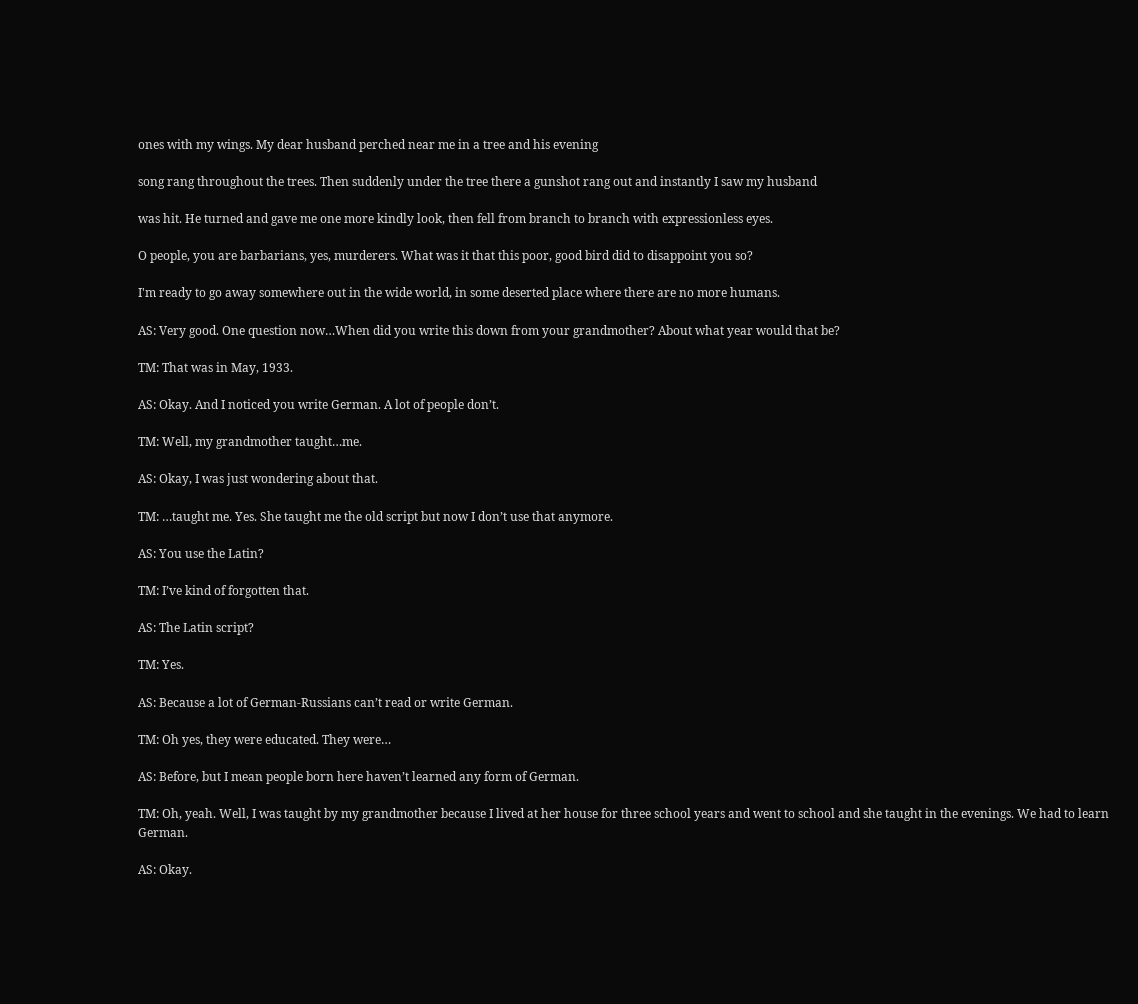ones with my wings. My dear husband perched near me in a tree and his evening

song rang throughout the trees. Then suddenly under the tree there a gunshot rang out and instantly I saw my husband

was hit. He turned and gave me one more kindly look, then fell from branch to branch with expressionless eyes.

O people, you are barbarians, yes, murderers. What was it that this poor, good bird did to disappoint you so?

I'm ready to go away somewhere out in the wide world, in some deserted place where there are no more humans.

AS: Very good. One question now…When did you write this down from your grandmother? About what year would that be?

TM: That was in May, 1933.

AS: Okay. And I noticed you write German. A lot of people don’t.

TM: Well, my grandmother taught…me.

AS: Okay, I was just wondering about that.

TM: …taught me. Yes. She taught me the old script but now I don’t use that anymore.

AS: You use the Latin?

TM: I’ve kind of forgotten that.

AS: The Latin script?

TM: Yes.

AS: Because a lot of German-Russians can’t read or write German.

TM: Oh yes, they were educated. They were…

AS: Before, but I mean people born here haven’t learned any form of German.

TM: Oh, yeah. Well, I was taught by my grandmother because I lived at her house for three school years and went to school and she taught in the evenings. We had to learn German.

AS: Okay.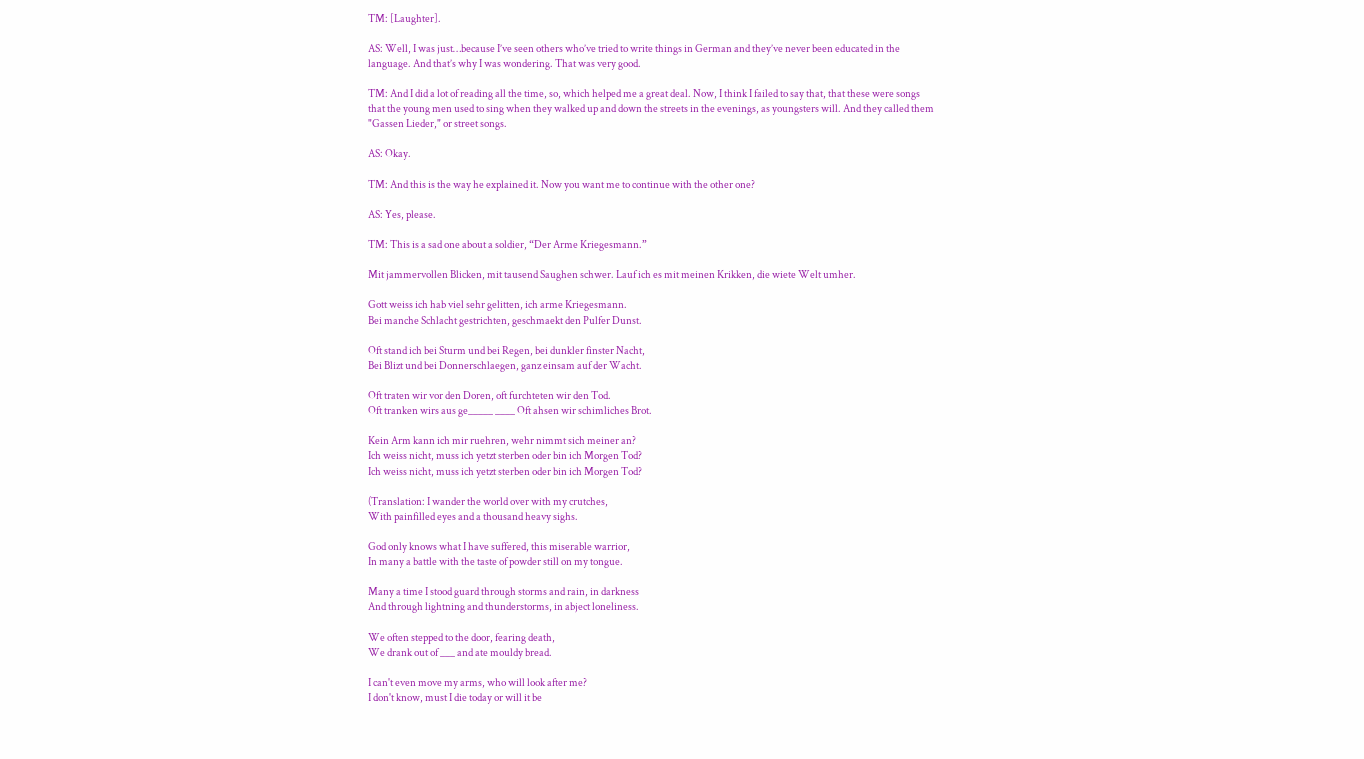TM: [Laughter].

AS: Well, I was just…because I’ve seen others who’ve tried to write things in German and they’ve never been educated in the language. And that’s why I was wondering. That was very good.

TM: And I did a lot of reading all the time, so, which helped me a great deal. Now, I think I failed to say that, that these were songs that the young men used to sing when they walked up and down the streets in the evenings, as youngsters will. And they called them "Gassen Lieder," or street songs.

AS: Okay.

TM: And this is the way he explained it. Now you want me to continue with the other one?

AS: Yes, please.

TM: This is a sad one about a soldier, “Der Arme Kriegesmann.”

Mit jammervollen Blicken, mit tausend Saughen schwer. Lauf ich es mit meinen Krikken, die wiete Welt umher.

Gott weiss ich hab viel sehr gelitten, ich arme Kriegesmann.
Bei manche Schlacht gestrichten, geschmaekt den Pulfer Dunst.

Oft stand ich bei Sturm und bei Regen, bei dunkler finster Nacht,
Bei Blizt und bei Donnerschlaegen, ganz einsam auf der Wacht.

Oft traten wir vor den Doren, oft furchteten wir den Tod.
Oft tranken wirs aus ge_____ ____ Oft ahsen wir schimliches Brot.

Kein Arm kann ich mir ruehren, wehr nimmt sich meiner an?
Ich weiss nicht, muss ich yetzt sterben oder bin ich Morgen Tod?
Ich weiss nicht, muss ich yetzt sterben oder bin ich Morgen Tod?

(Translation: I wander the world over with my crutches,
With painfilled eyes and a thousand heavy sighs.

God only knows what I have suffered, this miserable warrior,
In many a battle with the taste of powder still on my tongue.

Many a time I stood guard through storms and rain, in darkness
And through lightning and thunderstorms, in abject loneliness.

We often stepped to the door, fearing death,
We drank out of ___ and ate mouldy bread.

I can't even move my arms, who will look after me?
I don't know, must I die today or will it be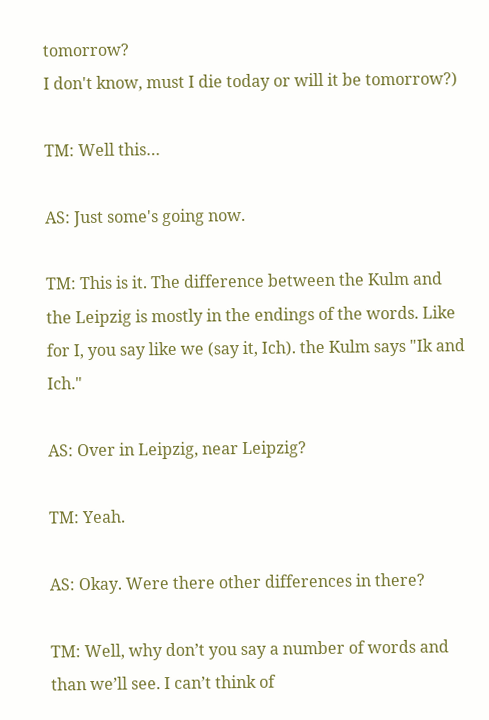tomorrow?
I don't know, must I die today or will it be tomorrow?)

TM: Well this…

AS: Just some's going now.

TM: This is it. The difference between the Kulm and the Leipzig is mostly in the endings of the words. Like for I, you say like we (say it, Ich). the Kulm says "Ik and Ich."

AS: Over in Leipzig, near Leipzig?

TM: Yeah.

AS: Okay. Were there other differences in there?

TM: Well, why don’t you say a number of words and than we’ll see. I can’t think of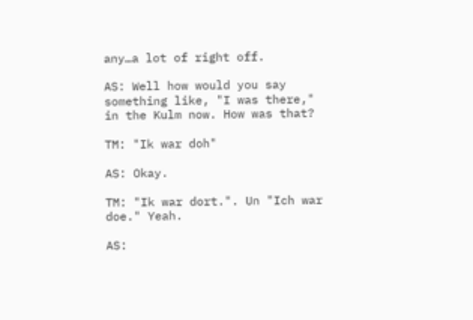any…a lot of right off.

AS: Well how would you say something like, "I was there," in the Kulm now. How was that?

TM: "Ik war doh"

AS: Okay.

TM: "Ik war dort.". Un "Ich war doe." Yeah.

AS: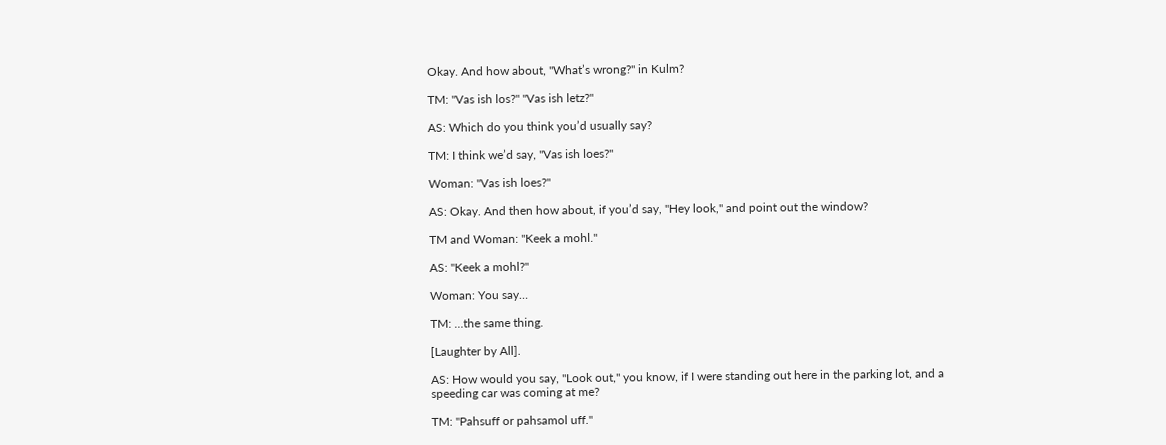Okay. And how about, "What’s wrong?" in Kulm?

TM: "Vas ish los?" "Vas ish letz?"

AS: Which do you think you’d usually say?

TM: I think we’d say, "Vas ish loes?"

Woman: "Vas ish loes?"

AS: Okay. And then how about, if you’d say, "Hey look," and point out the window?

TM and Woman: "Keek a mohl."

AS: "Keek a mohl?"

Woman: You say…

TM: …the same thing.

[Laughter by All].

AS: How would you say, "Look out," you know, if I were standing out here in the parking lot, and a speeding car was coming at me?

TM: "Pahsuff or pahsamol uff."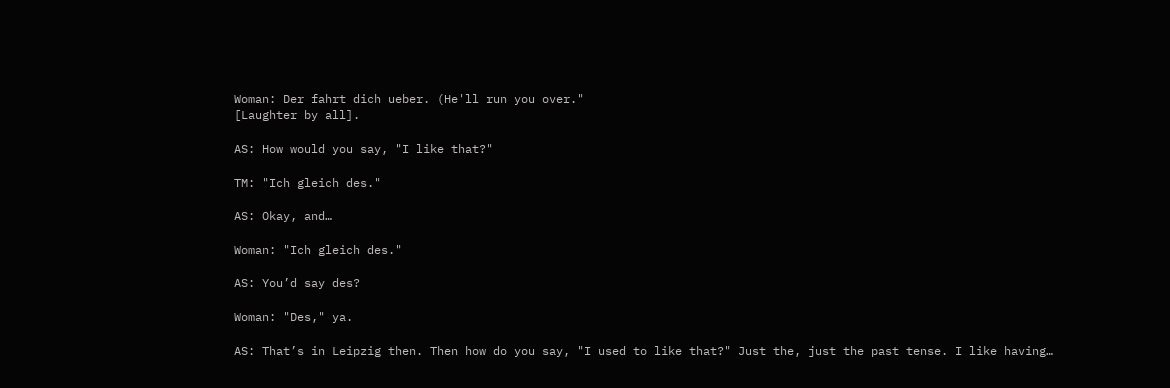Woman: Der fahrt dich ueber. (He'll run you over."
[Laughter by all].

AS: How would you say, "I like that?"

TM: "Ich gleich des."

AS: Okay, and…

Woman: "Ich gleich des."

AS: You’d say des?

Woman: "Des," ya.

AS: That’s in Leipzig then. Then how do you say, "I used to like that?" Just the, just the past tense. I like having…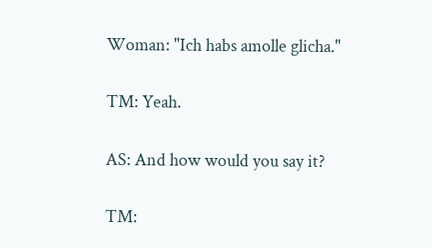Woman: "Ich habs amolle glicha."

TM: Yeah.

AS: And how would you say it?

TM: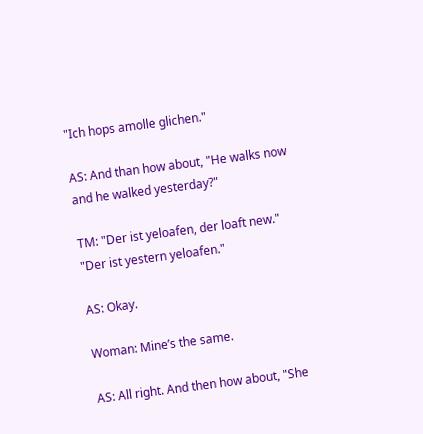"Ich hops amolle glichen."

AS: And than how about, "He walks now and he walked yesterday?"

TM: "Der ist yeloafen, der loaft new." "Der ist yestern yeloafen."

AS: Okay.

Woman: Mine’s the same.

AS: All right. And then how about, "She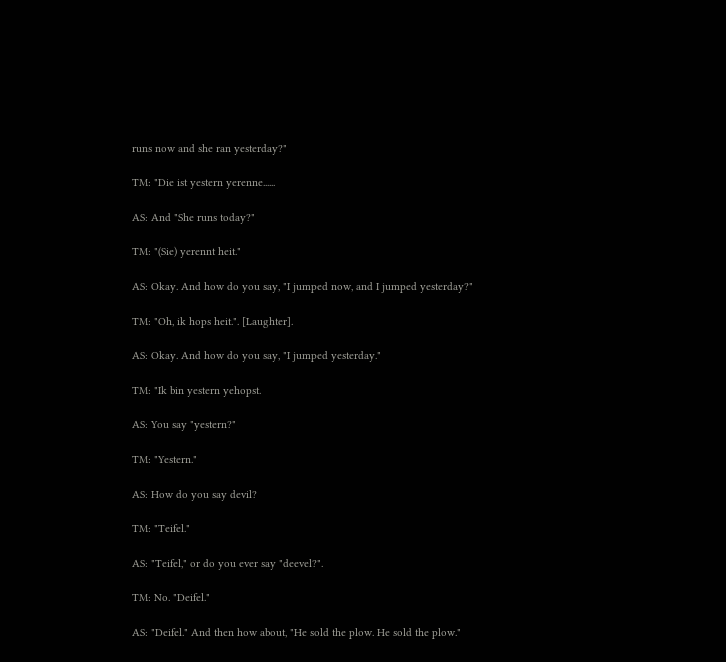runs now and she ran yesterday?"

TM: "Die ist yestern yerenne......

AS: And "She runs today?"

TM: "(Sie) yerennt heit."

AS: Okay. And how do you say, "I jumped now, and I jumped yesterday?"

TM: "Oh, ik hops heit.". [Laughter].

AS: Okay. And how do you say, "I jumped yesterday."

TM: "Ik bin yestern yehopst.

AS: You say "yestern?"

TM: "Yestern."

AS: How do you say devil?

TM: "Teifel."

AS: "Teifel," or do you ever say "deevel?".

TM: No. "Deifel."

AS: "Deifel." And then how about, "He sold the plow. He sold the plow."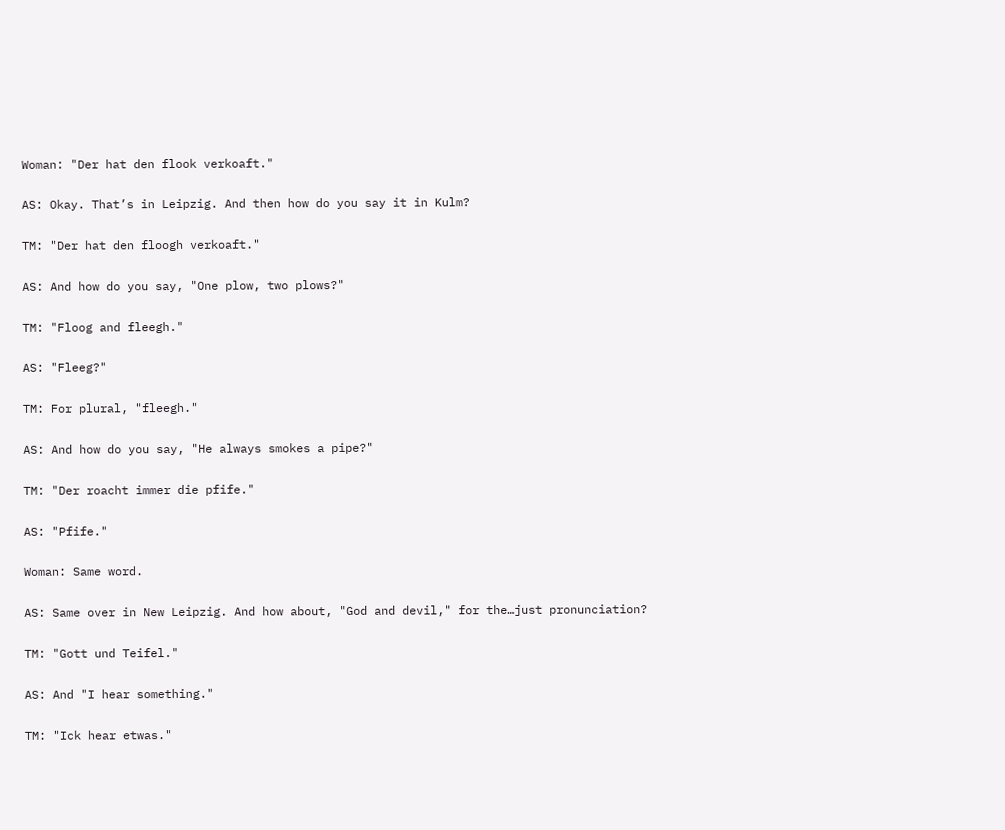Woman: "Der hat den flook verkoaft."

AS: Okay. That’s in Leipzig. And then how do you say it in Kulm?

TM: "Der hat den floogh verkoaft."

AS: And how do you say, "One plow, two plows?"

TM: "Floog and fleegh."

AS: "Fleeg?"

TM: For plural, "fleegh."

AS: And how do you say, "He always smokes a pipe?"

TM: "Der roacht immer die pfife."

AS: "Pfife."

Woman: Same word.

AS: Same over in New Leipzig. And how about, "God and devil," for the…just pronunciation?

TM: "Gott und Teifel."

AS: And "I hear something."

TM: "Ick hear etwas."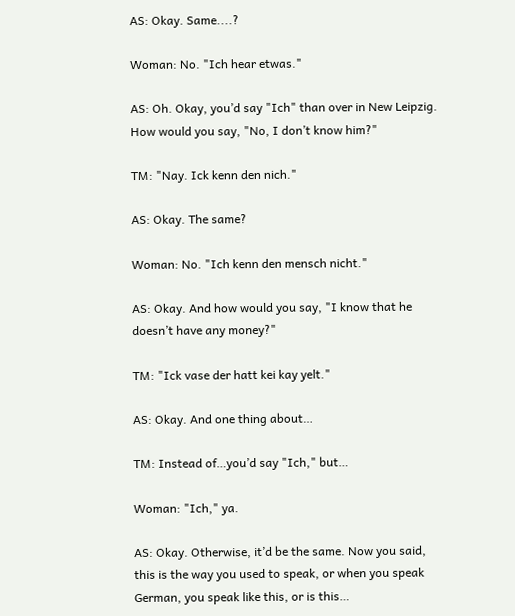AS: Okay. Same....?

Woman: No. "Ich hear etwas."

AS: Oh. Okay, you’d say "Ich" than over in New Leipzig. How would you say, "No, I don’t know him?"

TM: "Nay. Ick kenn den nich."

AS: Okay. The same?

Woman: No. "Ich kenn den mensch nicht."

AS: Okay. And how would you say, "I know that he doesn’t have any money?"

TM: "Ick vase der hatt kei kay yelt."

AS: Okay. And one thing about…

TM: Instead of…you’d say "Ich," but…

Woman: "Ich," ya.

AS: Okay. Otherwise, it’d be the same. Now you said, this is the way you used to speak, or when you speak German, you speak like this, or is this…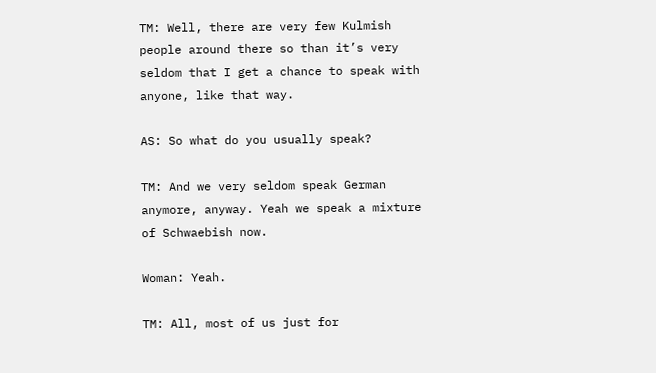TM: Well, there are very few Kulmish people around there so than it’s very seldom that I get a chance to speak with anyone, like that way.

AS: So what do you usually speak?

TM: And we very seldom speak German anymore, anyway. Yeah we speak a mixture of Schwaebish now.

Woman: Yeah.

TM: All, most of us just for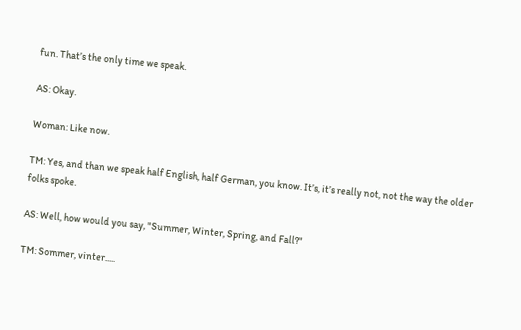fun. That’s the only time we speak.

AS: Okay.

Woman: Like now.

TM: Yes, and than we speak half English, half German, you know. It’s, it’s really not, not the way the older folks spoke.

AS: Well, how would you say, "Summer, Winter, Spring, and Fall?"

TM: Sommer, vinter.....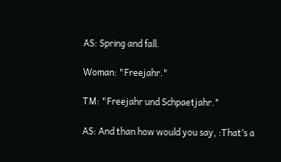AS: Spring and fall.

Woman: "Freejahr."

TM: "Freejahr und Schpaetjahr."

AS: And than how would you say, :That’s a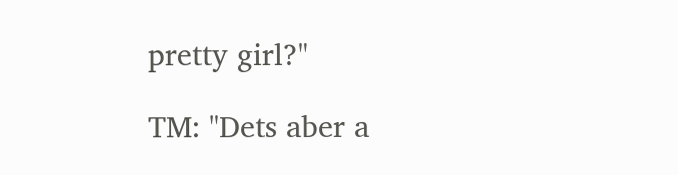pretty girl?"

TM: "Dets aber a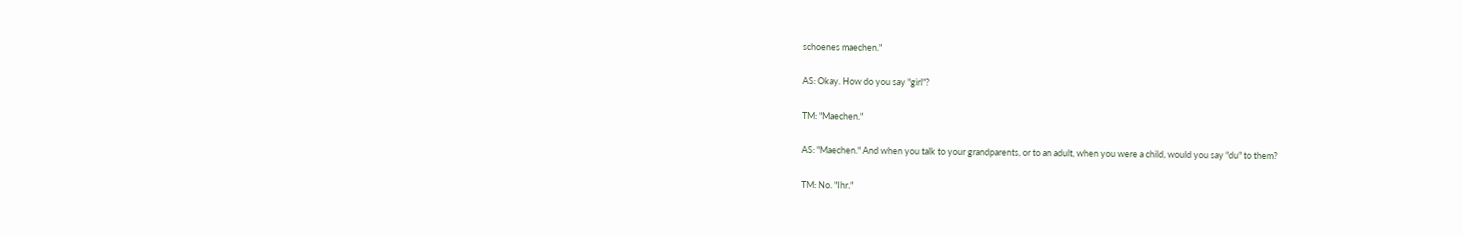schoenes maechen."

AS: Okay. How do you say "girl"?

TM: "Maechen."

AS: "Maechen." And when you talk to your grandparents, or to an adult, when you were a child, would you say "du" to them?

TM: No. "Ihr."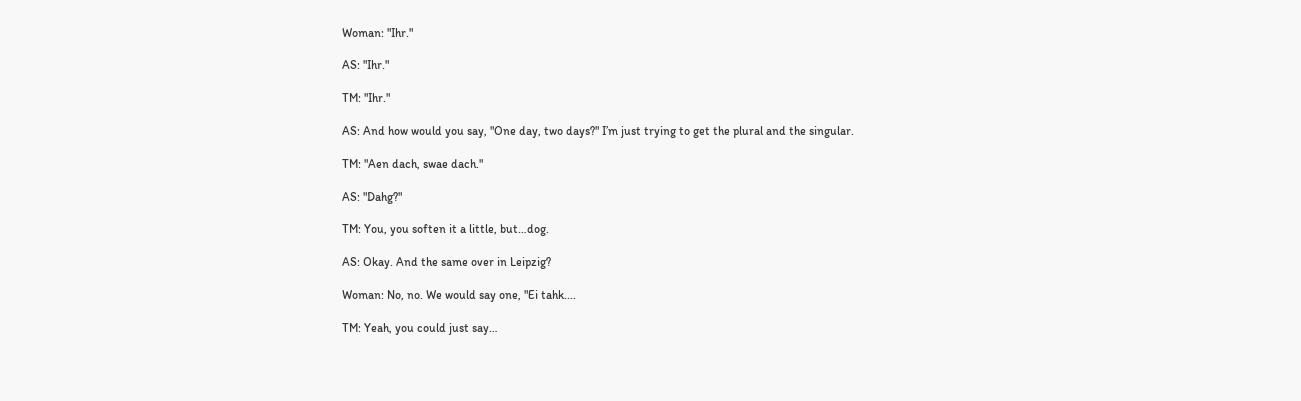Woman: "Ihr."

AS: "Ihr."

TM: "Ihr."

AS: And how would you say, "One day, two days?" I’m just trying to get the plural and the singular.

TM: "Aen dach, swae dach."

AS: "Dahg?"

TM: You, you soften it a little, but…dog.

AS: Okay. And the same over in Leipzig?

Woman: No, no. We would say one, "Ei tahk....

TM: Yeah, you could just say…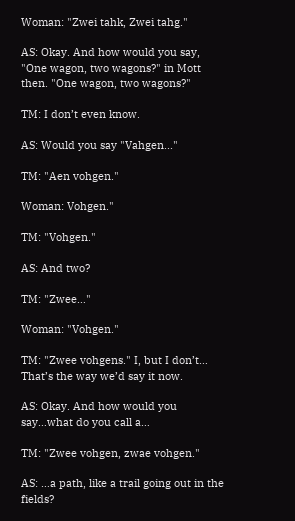Woman: "Zwei tahk, Zwei tahg."

AS: Okay. And how would you say, "One wagon, two wagons?" in Mott then. "One wagon, two wagons?"

TM: I don’t even know.

AS: Would you say "Vahgen..."

TM: "Aen vohgen."

Woman: Vohgen."

TM: "Vohgen."

AS: And two?

TM: "Zwee…"

Woman: "Vohgen."

TM: "Zwee vohgens." I, but I don’t… That’s the way we’d say it now.

AS: Okay. And how would you say…what do you call a…

TM: "Zwee vohgen, zwae vohgen."

AS: …a path, like a trail going out in the fields?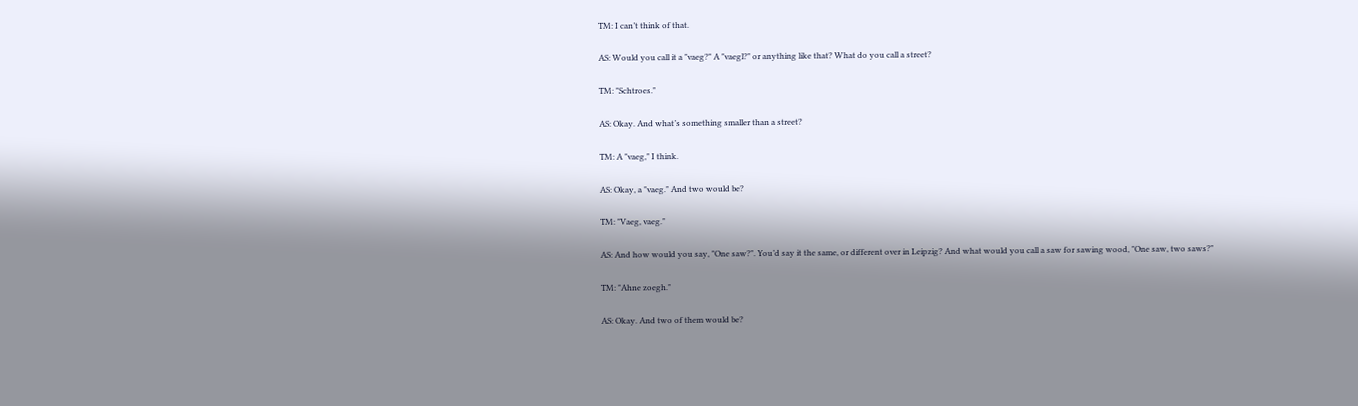TM: I can’t think of that.

AS: Would you call it a "vaeg?" A "vaegl?" or anything like that? What do you call a street?

TM: "Schtroes."

AS: Okay. And what’s something smaller than a street?

TM: A "vaeg," I think.

AS: Okay, a "vaeg." And two would be?

TM: "Vaeg, vaeg."

AS: And how would you say, "One saw?". You’d say it the same, or different over in Leipzig? And what would you call a saw for sawing wood, "One saw, two saws?"

TM: "Ahne zoegh."

AS: Okay. And two of them would be?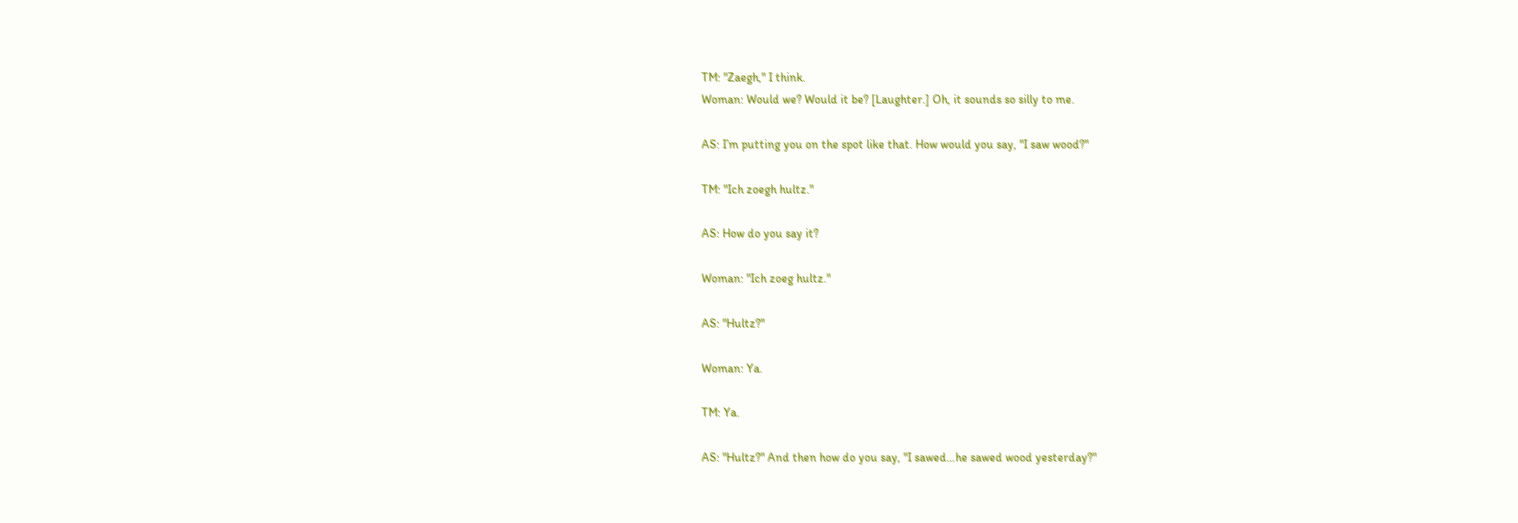TM: "Zaegh," I think.
Woman: Would we? Would it be? [Laughter.] Oh, it sounds so silly to me.

AS: I’m putting you on the spot like that. How would you say, "I saw wood?"

TM: "Ich zoegh hultz."

AS: How do you say it?

Woman: "Ich zoeg hultz."

AS: "Hultz?"

Woman: Ya.

TM: Ya.

AS: "Hultz?" And then how do you say, "I sawed…he sawed wood yesterday?"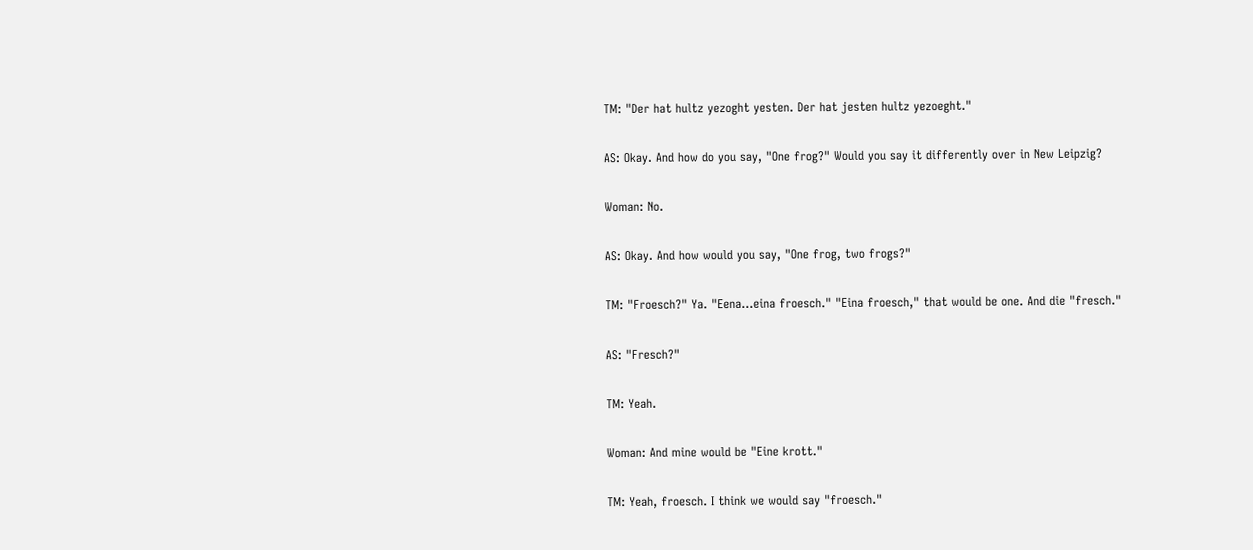TM: "Der hat hultz yezoght yesten. Der hat jesten hultz yezoeght."

AS: Okay. And how do you say, "One frog?" Would you say it differently over in New Leipzig?

Woman: No.

AS: Okay. And how would you say, "One frog, two frogs?"

TM: "Froesch?" Ya. "Eena...eina froesch." "Eina froesch," that would be one. And die "fresch."

AS: "Fresch?"

TM: Yeah.

Woman: And mine would be "Eine krott."

TM: Yeah, froesch. I think we would say "froesch."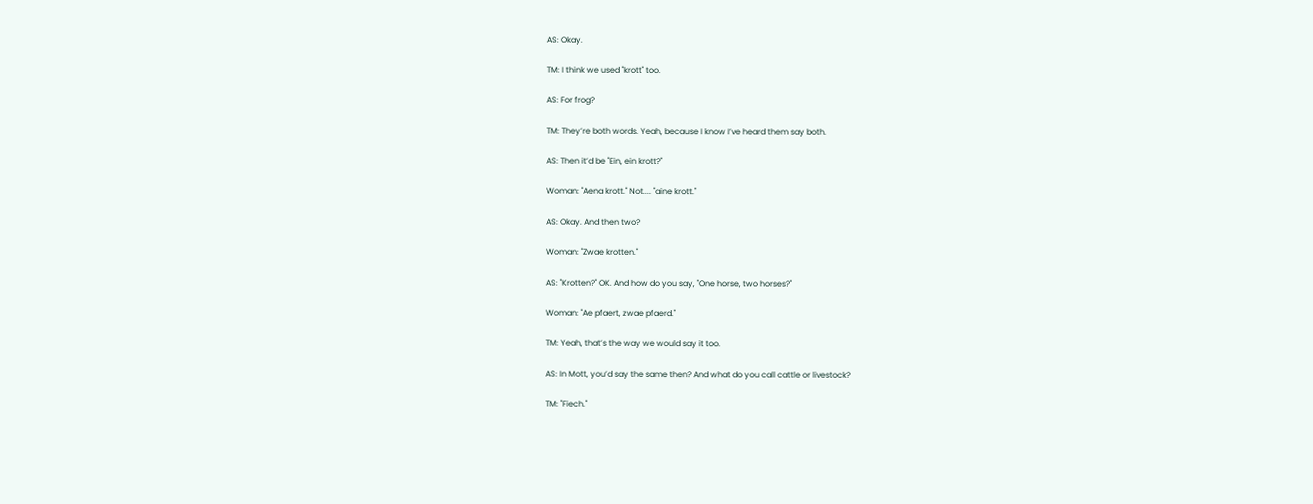AS: Okay.

TM: I think we used "krott" too.

AS: For frog?

TM: They’re both words. Yeah, because I know I’ve heard them say both.

AS: Then it’d be "Ein, ein krott?"

Woman: "Aena krott." Not.... "aine krott."

AS: Okay. And then two?

Woman: "Zwae krotten."

AS: "Krotten?" OK. And how do you say, "One horse, two horses?"

Woman: "Ae pfaert, zwae pfaerd."

TM: Yeah, that’s the way we would say it too.

AS: In Mott, you’d say the same then? And what do you call cattle or livestock?

TM: "Fiech."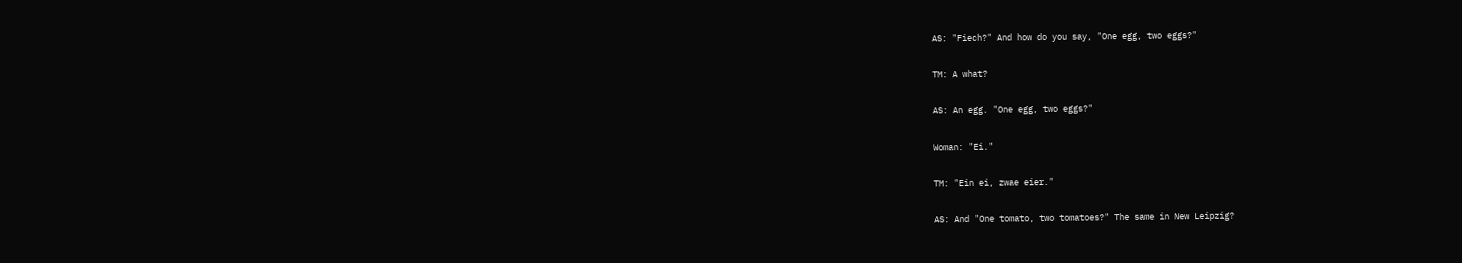AS: "Fiech?" And how do you say, "One egg, two eggs?"

TM: A what?

AS: An egg. "One egg, two eggs?"

Woman: "Ei."

TM: "Ein ei, zwae eier."

AS: And "One tomato, two tomatoes?" The same in New Leipzig?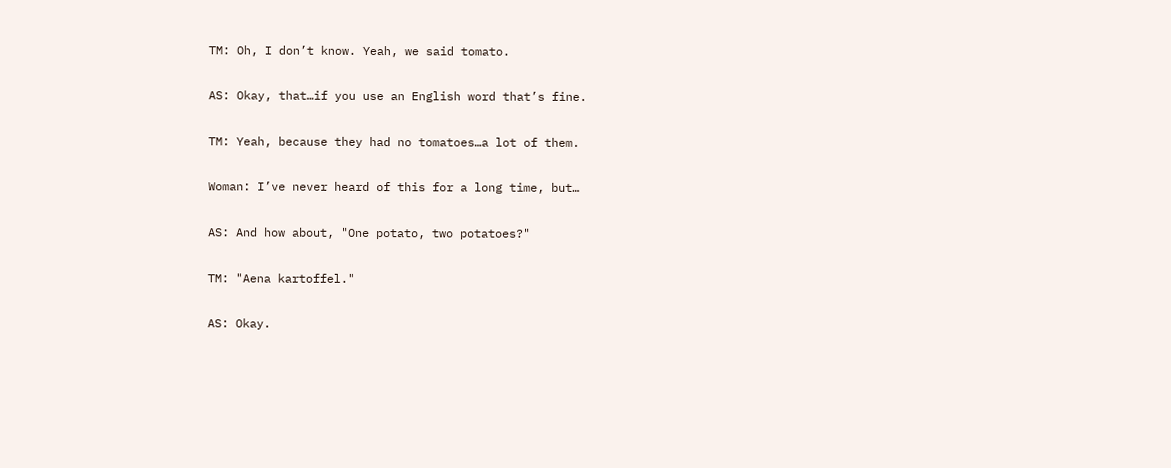TM: Oh, I don’t know. Yeah, we said tomato.

AS: Okay, that…if you use an English word that’s fine.

TM: Yeah, because they had no tomatoes…a lot of them.

Woman: I’ve never heard of this for a long time, but…

AS: And how about, "One potato, two potatoes?"

TM: "Aena kartoffel."

AS: Okay.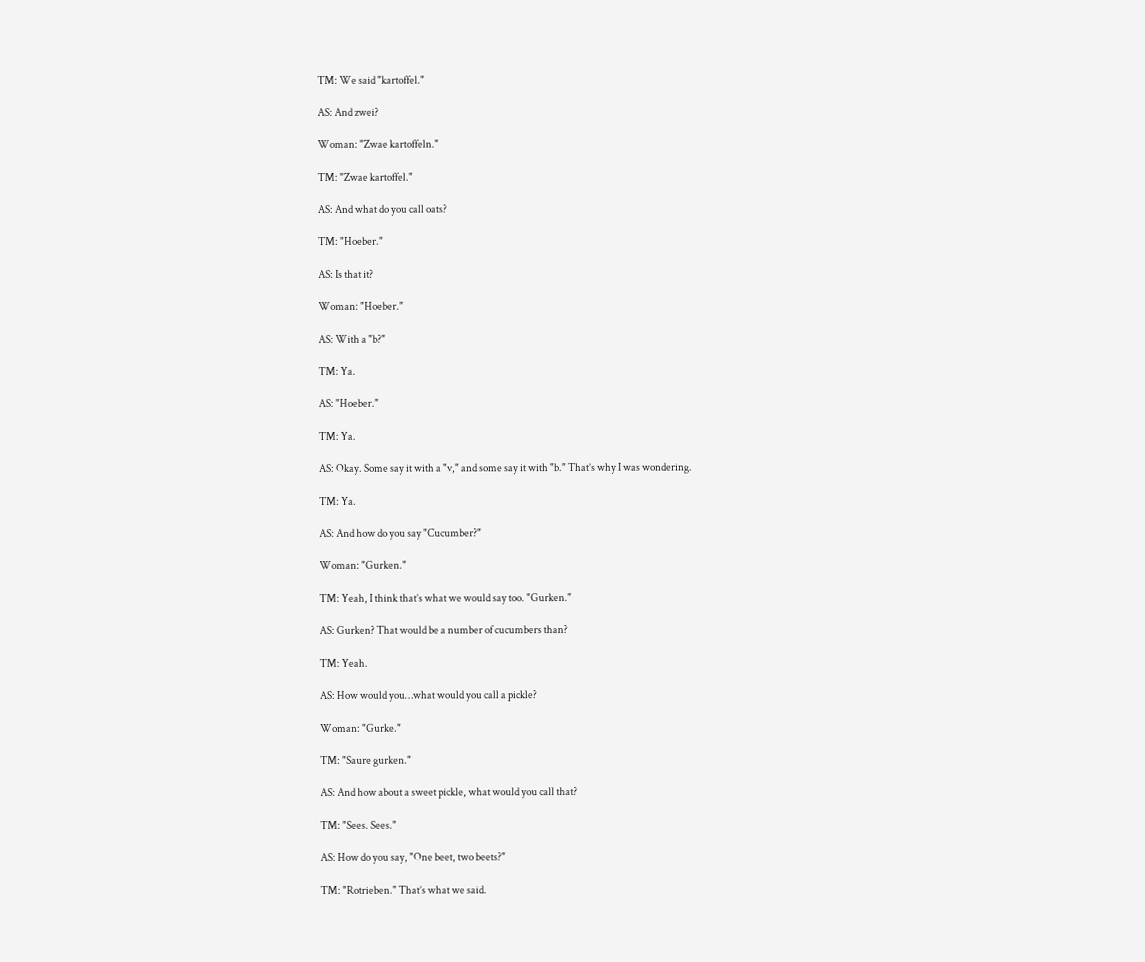TM: We said "kartoffel."

AS: And zwei?

Woman: "Zwae kartoffeln."

TM: "Zwae kartoffel."

AS: And what do you call oats?

TM: "Hoeber."

AS: Is that it?

Woman: "Hoeber."

AS: With a "b?"

TM: Ya.

AS: "Hoeber."

TM: Ya.

AS: Okay. Some say it with a "v," and some say it with "b." That’s why I was wondering.

TM: Ya.

AS: And how do you say "Cucumber?"

Woman: "Gurken."

TM: Yeah, I think that’s what we would say too. "Gurken."

AS: Gurken? That would be a number of cucumbers than?

TM: Yeah.

AS: How would you…what would you call a pickle?

Woman: "Gurke."

TM: "Saure gurken."

AS: And how about a sweet pickle, what would you call that?

TM: "Sees. Sees."

AS: How do you say, "One beet, two beets?"

TM: "Rotrieben." That’s what we said.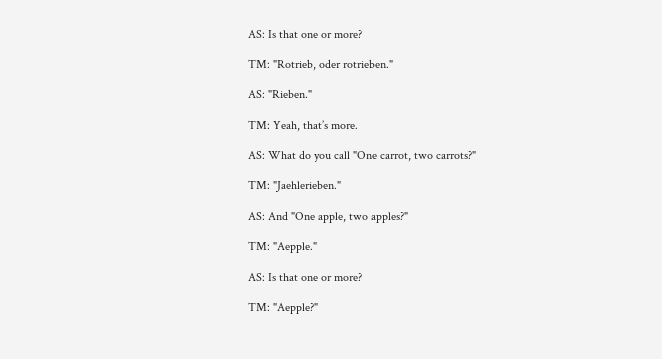AS: Is that one or more?

TM: "Rotrieb, oder rotrieben."

AS: "Rieben."

TM: Yeah, that’s more.

AS: What do you call "One carrot, two carrots?"

TM: "Jaehlerieben."

AS: And "One apple, two apples?"

TM: "Aepple."

AS: Is that one or more?

TM: "Aepple?"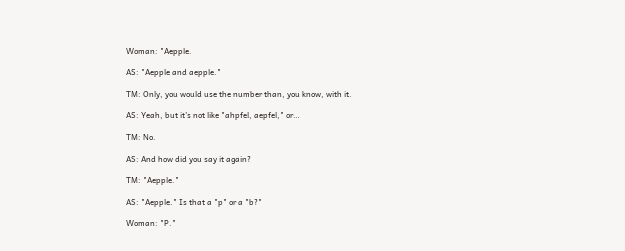Woman: "Aepple.

AS: "Aepple and aepple."

TM: Only, you would use the number than, you know, with it.

AS: Yeah, but it’s not like "ahpfel, aepfel," or…

TM: No.

AS: And how did you say it again?

TM: "Aepple."

AS: "Aepple." Is that a "p" or a "b?"

Woman: "P."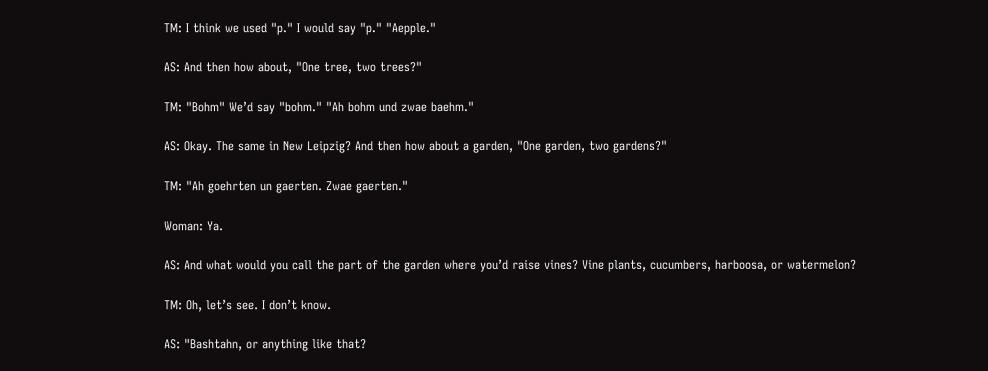TM: I think we used "p." I would say "p." "Aepple."

AS: And then how about, "One tree, two trees?"

TM: "Bohm" We’d say "bohm." "Ah bohm und zwae baehm."

AS: Okay. The same in New Leipzig? And then how about a garden, "One garden, two gardens?"

TM: "Ah goehrten un gaerten. Zwae gaerten."

Woman: Ya.

AS: And what would you call the part of the garden where you’d raise vines? Vine plants, cucumbers, harboosa, or watermelon?

TM: Oh, let’s see. I don’t know.

AS: "Bashtahn, or anything like that?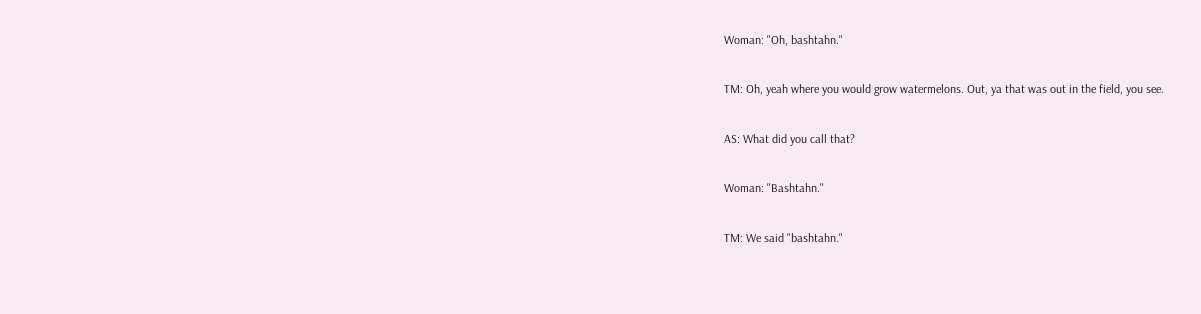Woman: "Oh, bashtahn."

TM: Oh, yeah where you would grow watermelons. Out, ya that was out in the field, you see.

AS: What did you call that?

Woman: "Bashtahn."

TM: We said "bashtahn."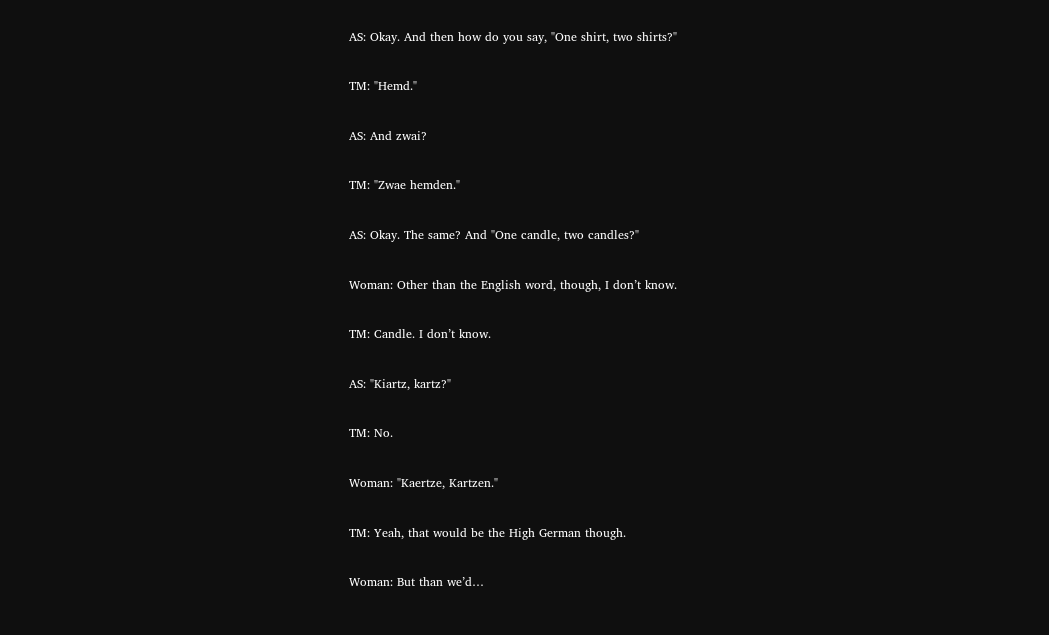AS: Okay. And then how do you say, "One shirt, two shirts?"

TM: "Hemd."

AS: And zwai?

TM: "Zwae hemden."

AS: Okay. The same? And "One candle, two candles?"

Woman: Other than the English word, though, I don’t know.

TM: Candle. I don’t know.

AS: "Kiartz, kartz?"

TM: No.

Woman: "Kaertze, Kartzen."

TM: Yeah, that would be the High German though.

Woman: But than we’d…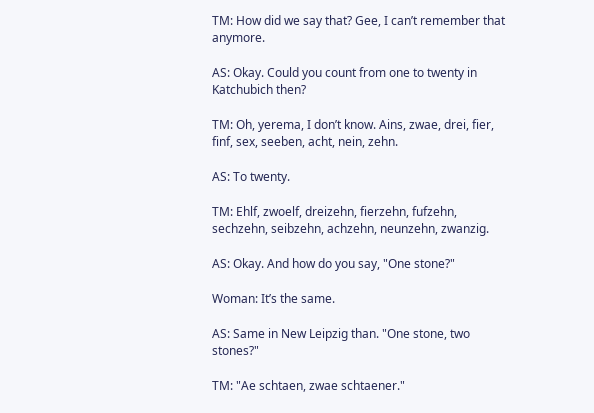TM: How did we say that? Gee, I can’t remember that anymore.

AS: Okay. Could you count from one to twenty in Katchubich then?

TM: Oh, yerema, I don’t know. Ains, zwae, drei, fier, finf, sex, seeben, acht, nein, zehn.

AS: To twenty.

TM: Ehlf, zwoelf, dreizehn, fierzehn, fufzehn, sechzehn, seibzehn, achzehn, neunzehn, zwanzig.

AS: Okay. And how do you say, "One stone?"

Woman: It’s the same.

AS: Same in New Leipzig than. "One stone, two stones?"

TM: "Ae schtaen, zwae schtaener."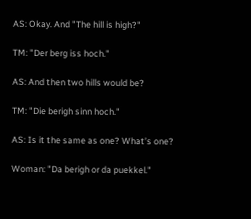AS: Okay. And "The hill is high?"

TM: "Der berg iss hoch."

AS: And then two hills would be?

TM: "Die berigh sinn hoch."

AS: Is it the same as one? What’s one?

Woman: "Da berigh or da puekkel."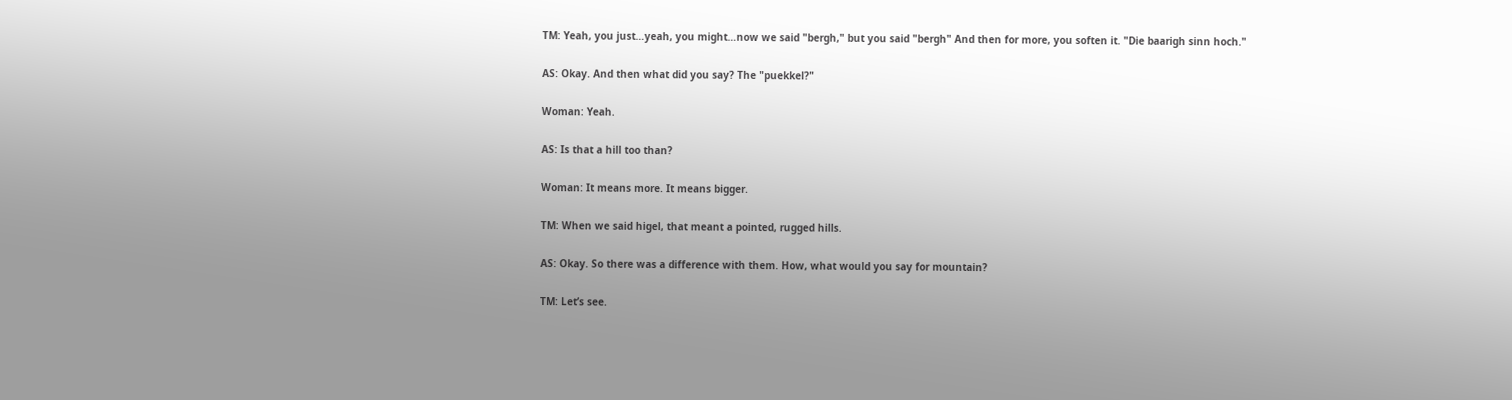TM: Yeah, you just…yeah, you might…now we said "bergh," but you said "bergh" And then for more, you soften it. "Die baarigh sinn hoch."

AS: Okay. And then what did you say? The "puekkel?"

Woman: Yeah.

AS: Is that a hill too than?

Woman: It means more. It means bigger.

TM: When we said higel, that meant a pointed, rugged hills.

AS: Okay. So there was a difference with them. How, what would you say for mountain?

TM: Let’s see.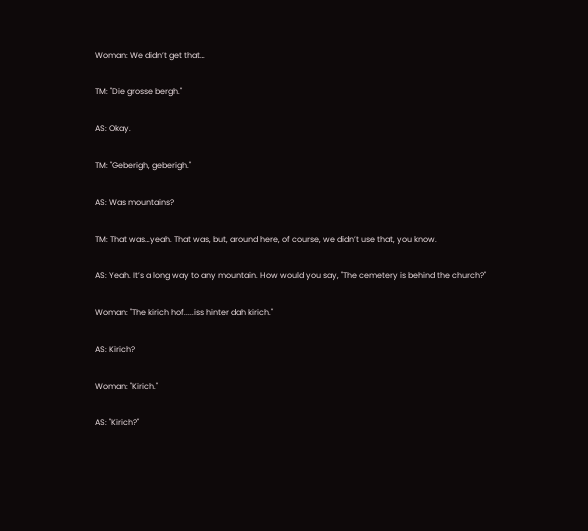Woman: We didn’t get that…

TM: "Die grosse bergh."

AS: Okay.

TM: "Geberigh, geberigh."

AS: Was mountains?

TM: That was…yeah. That was, but, around here, of course, we didn’t use that, you know.

AS: Yeah. It’s a long way to any mountain. How would you say, "The cemetery is behind the church?"

Woman: "The kirich hof.....iss hinter dah kirich."

AS: Kirich?

Woman: "Kirich."

AS: "Kirich?"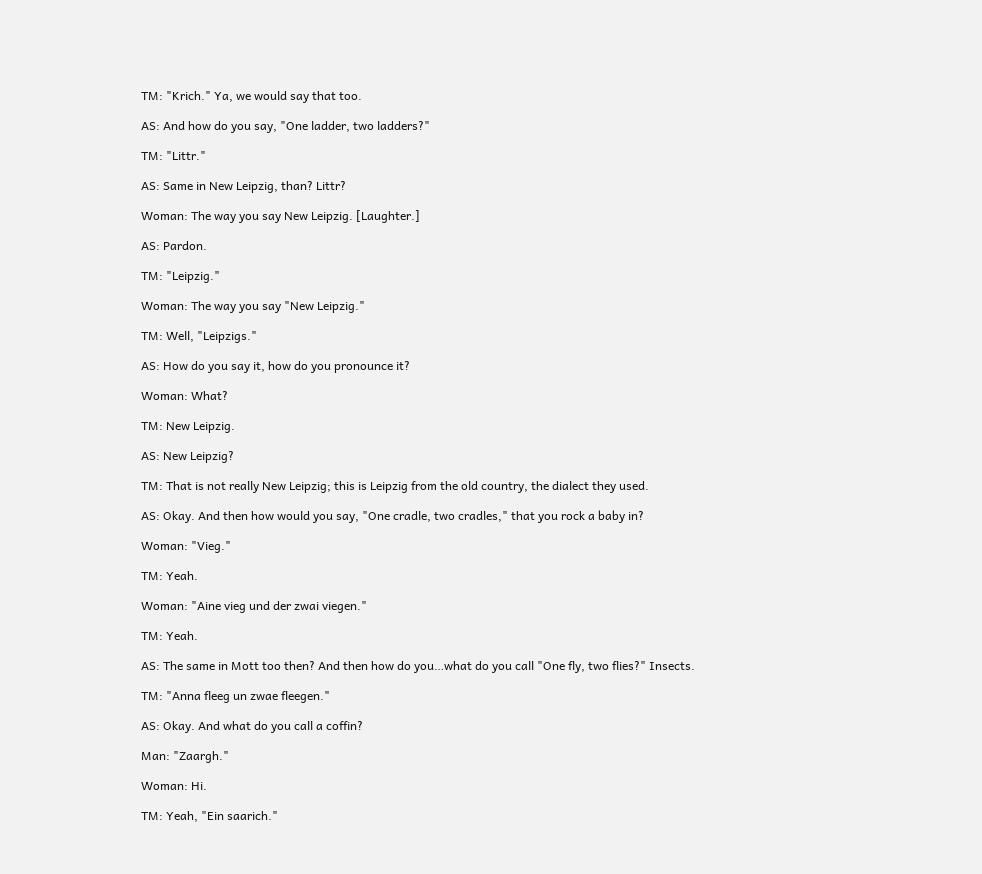TM: "Krich." Ya, we would say that too.

AS: And how do you say, "One ladder, two ladders?"

TM: "Littr."

AS: Same in New Leipzig, than? Littr?

Woman: The way you say New Leipzig. [Laughter.]

AS: Pardon.

TM: "Leipzig."

Woman: The way you say "New Leipzig."

TM: Well, "Leipzigs."

AS: How do you say it, how do you pronounce it?

Woman: What?

TM: New Leipzig.

AS: New Leipzig?

TM: That is not really New Leipzig; this is Leipzig from the old country, the dialect they used.

AS: Okay. And then how would you say, "One cradle, two cradles," that you rock a baby in?

Woman: "Vieg."

TM: Yeah.

Woman: "Aine vieg und der zwai viegen."

TM: Yeah.

AS: The same in Mott too then? And then how do you…what do you call "One fly, two flies?" Insects.

TM: "Anna fleeg un zwae fleegen."

AS: Okay. And what do you call a coffin?

Man: "Zaargh."

Woman: Hi.

TM: Yeah, "Ein saarich."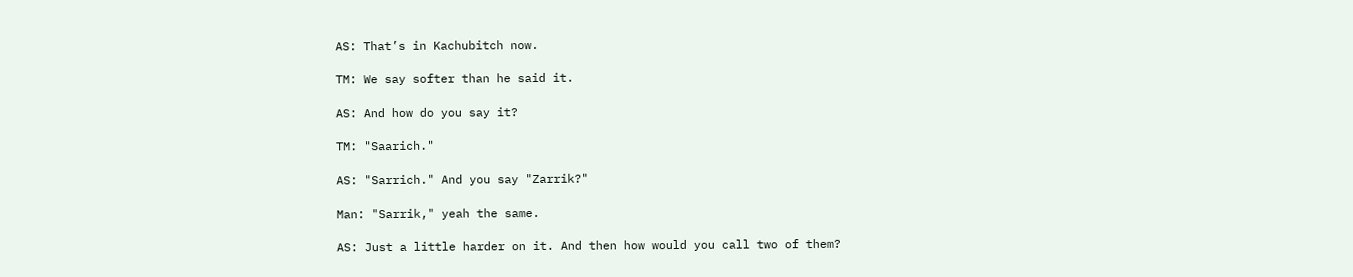AS: That’s in Kachubitch now.

TM: We say softer than he said it.

AS: And how do you say it?

TM: "Saarich."

AS: "Sarrich." And you say "Zarrik?"

Man: "Sarrik," yeah the same.

AS: Just a little harder on it. And then how would you call two of them?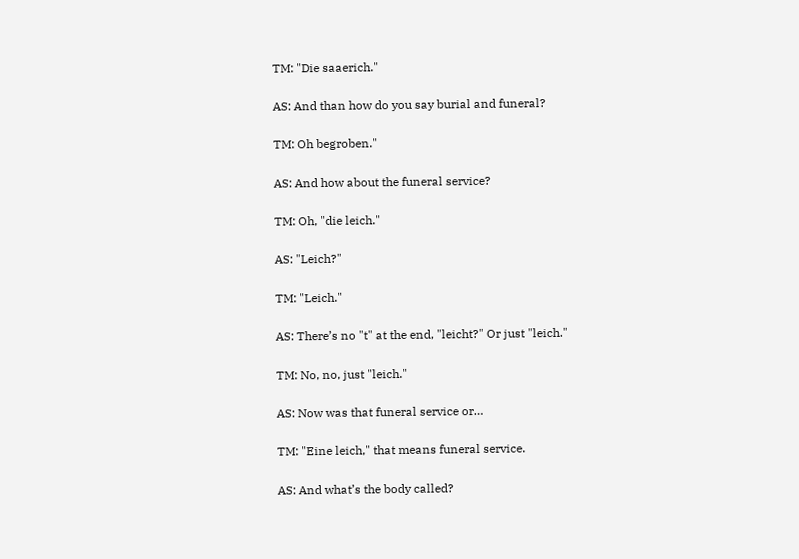TM: "Die saaerich."

AS: And than how do you say burial and funeral?

TM: Oh begroben."

AS: And how about the funeral service?

TM: Oh, "die leich."

AS: "Leich?"

TM: "Leich."

AS: There’s no "t" at the end, "leicht?" Or just "leich."

TM: No, no, just "leich."

AS: Now was that funeral service or…

TM: "Eine leich," that means funeral service.

AS: And what’s the body called?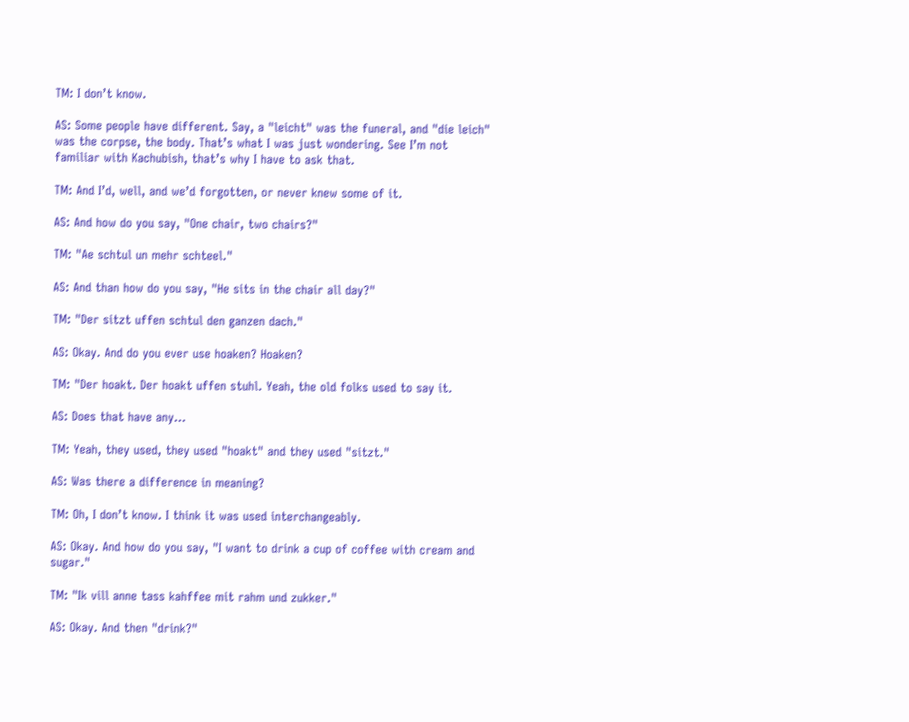TM: I don’t know.

AS: Some people have different. Say, a "leicht" was the funeral, and "die leich" was the corpse, the body. That’s what I was just wondering. See I’m not familiar with Kachubish, that’s why I have to ask that.

TM: And I’d, well, and we’d forgotten, or never knew some of it.

AS: And how do you say, "One chair, two chairs?"

TM: "Ae schtul un mehr schteel."

AS: And than how do you say, "He sits in the chair all day?"

TM: "Der sitzt uffen schtul den ganzen dach."

AS: Okay. And do you ever use hoaken? Hoaken?

TM: "Der hoakt. Der hoakt uffen stuhl. Yeah, the old folks used to say it.

AS: Does that have any…

TM: Yeah, they used, they used "hoakt" and they used "sitzt."

AS: Was there a difference in meaning?

TM: Oh, I don’t know. I think it was used interchangeably.

AS: Okay. And how do you say, "I want to drink a cup of coffee with cream and sugar."

TM: "Ik vill anne tass kahffee mit rahm und zukker."

AS: Okay. And then "drink?"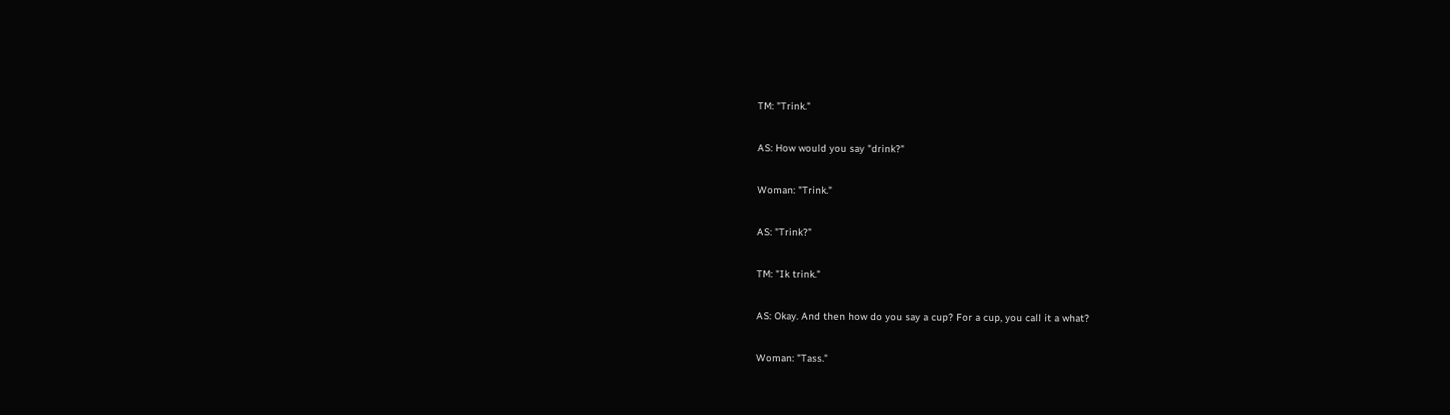TM: "Trink."

AS: How would you say "drink?"

Woman: "Trink."

AS: "Trink?"

TM: "Ik trink."

AS: Okay. And then how do you say a cup? For a cup, you call it a what?

Woman: "Tass."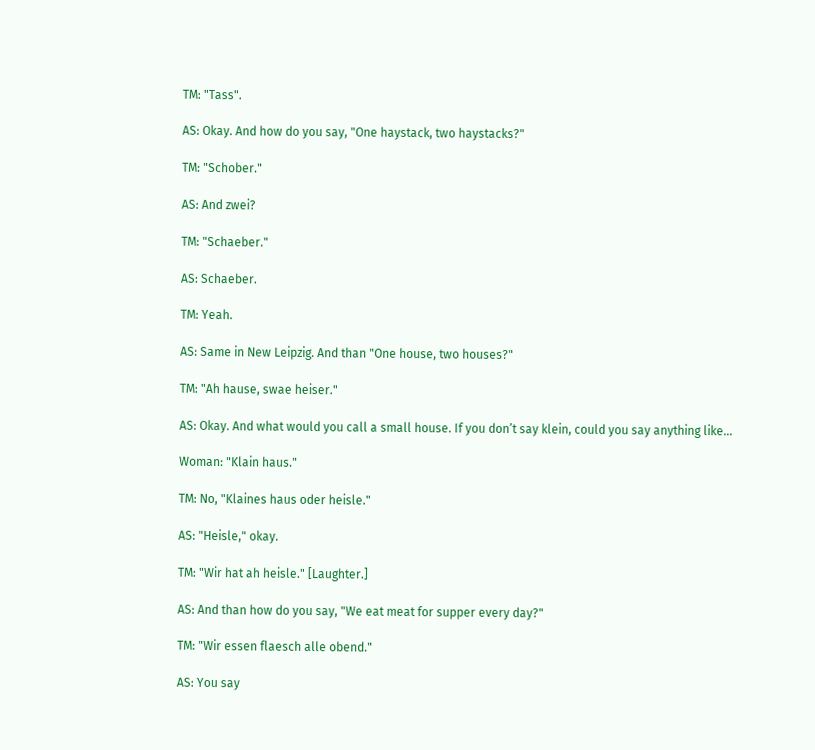TM: "Tass".

AS: Okay. And how do you say, "One haystack, two haystacks?"

TM: "Schober."

AS: And zwei?

TM: "Schaeber."

AS: Schaeber.

TM: Yeah.

AS: Same in New Leipzig. And than "One house, two houses?"

TM: "Ah hause, swae heiser."

AS: Okay. And what would you call a small house. If you don’t say klein, could you say anything like…

Woman: "Klain haus."

TM: No, "Klaines haus oder heisle."

AS: "Heisle," okay.

TM: "Wir hat ah heisle." [Laughter.]

AS: And than how do you say, "We eat meat for supper every day?"

TM: "Wir essen flaesch alle obend."

AS: You say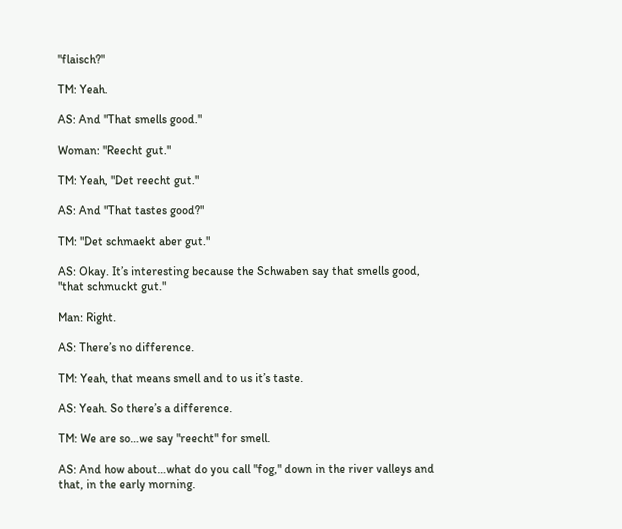"flaisch?"

TM: Yeah.

AS: And "That smells good."

Woman: "Reecht gut."

TM: Yeah, "Det reecht gut."

AS: And "That tastes good?"

TM: "Det schmaekt aber gut."

AS: Okay. It’s interesting because the Schwaben say that smells good, "that schmuckt gut."

Man: Right.

AS: There’s no difference.

TM: Yeah, that means smell and to us it’s taste.

AS: Yeah. So there’s a difference.

TM: We are so…we say "reecht" for smell.

AS: And how about…what do you call "fog," down in the river valleys and that, in the early morning.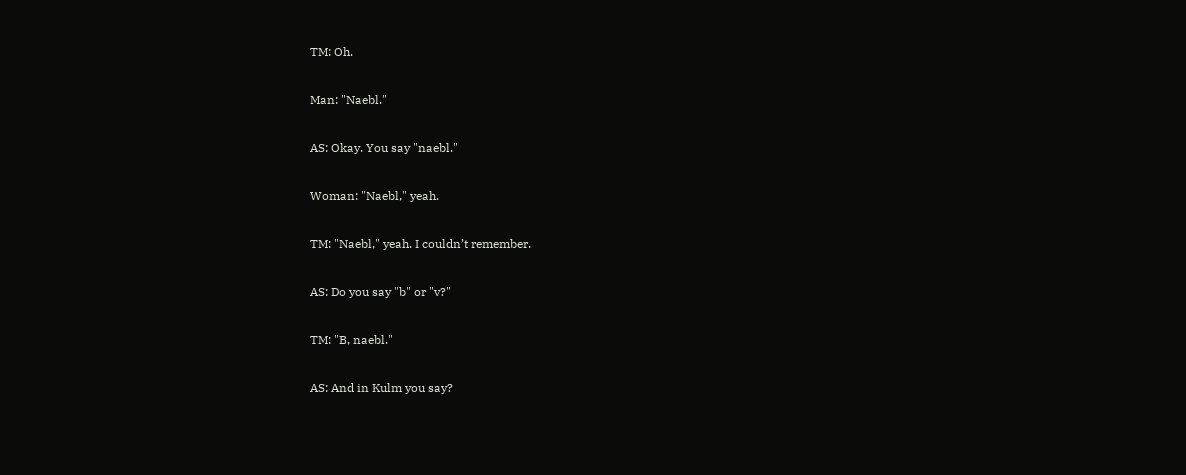TM: Oh.

Man: "Naebl."

AS: Okay. You say "naebl."

Woman: "Naebl," yeah.

TM: "Naebl," yeah. I couldn’t remember.

AS: Do you say "b" or "v?"

TM: "B, naebl."

AS: And in Kulm you say?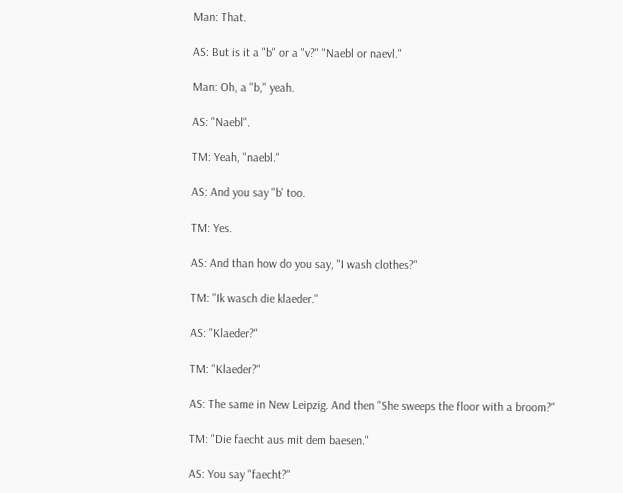Man: That.

AS: But is it a "b" or a "v?" "Naebl or naevl."

Man: Oh, a "b," yeah.

AS: "Naebl".

TM: Yeah, "naebl."

AS: And you say "b' too.

TM: Yes.

AS: And than how do you say, "I wash clothes?"

TM: "Ik wasch die klaeder."

AS: "Klaeder?"

TM: "Klaeder?"

AS: The same in New Leipzig. And then "She sweeps the floor with a broom?"

TM: "Die faecht aus mit dem baesen."

AS: You say "faecht?"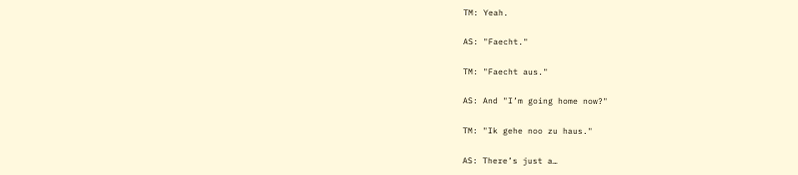TM: Yeah.

AS: "Faecht."

TM: "Faecht aus."

AS: And "I’m going home now?"

TM: "Ik gehe noo zu haus."

AS: There’s just a…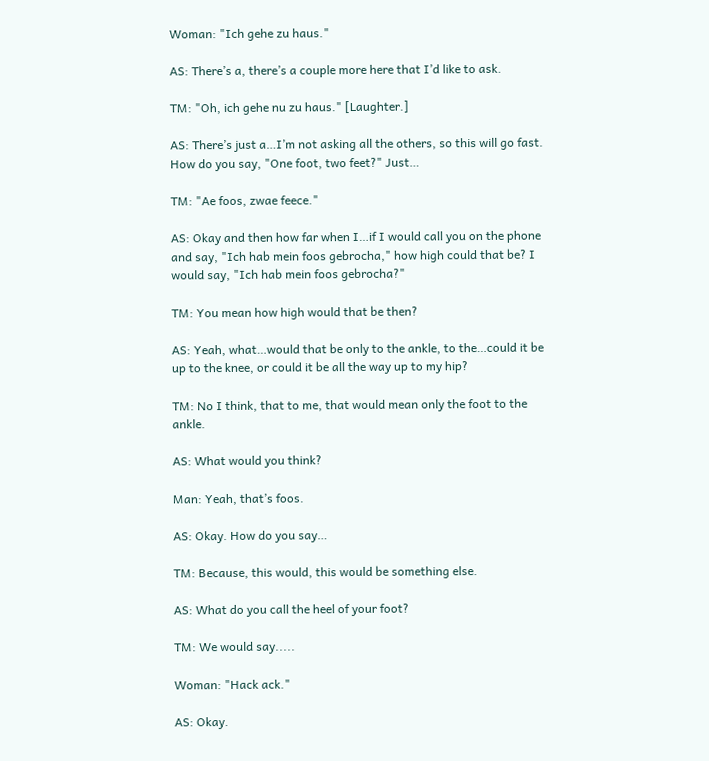Woman: "Ich gehe zu haus."

AS: There’s a, there’s a couple more here that I’d like to ask.

TM: "Oh, ich gehe nu zu haus." [Laughter.]

AS: There’s just a…I’m not asking all the others, so this will go fast. How do you say, "One foot, two feet?" Just…

TM: "Ae foos, zwae feece."

AS: Okay and then how far when I…if I would call you on the phone and say, "Ich hab mein foos gebrocha," how high could that be? I would say, "Ich hab mein foos gebrocha?"

TM: You mean how high would that be then?

AS: Yeah, what…would that be only to the ankle, to the…could it be up to the knee, or could it be all the way up to my hip?

TM: No I think, that to me, that would mean only the foot to the ankle.

AS: What would you think?

Man: Yeah, that’s foos.

AS: Okay. How do you say…

TM: Because, this would, this would be something else.

AS: What do you call the heel of your foot?

TM: We would say.....

Woman: "Hack ack."

AS: Okay.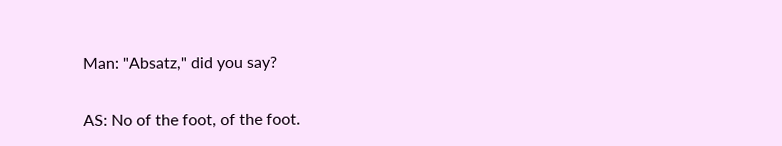Man: "Absatz," did you say?

AS: No of the foot, of the foot.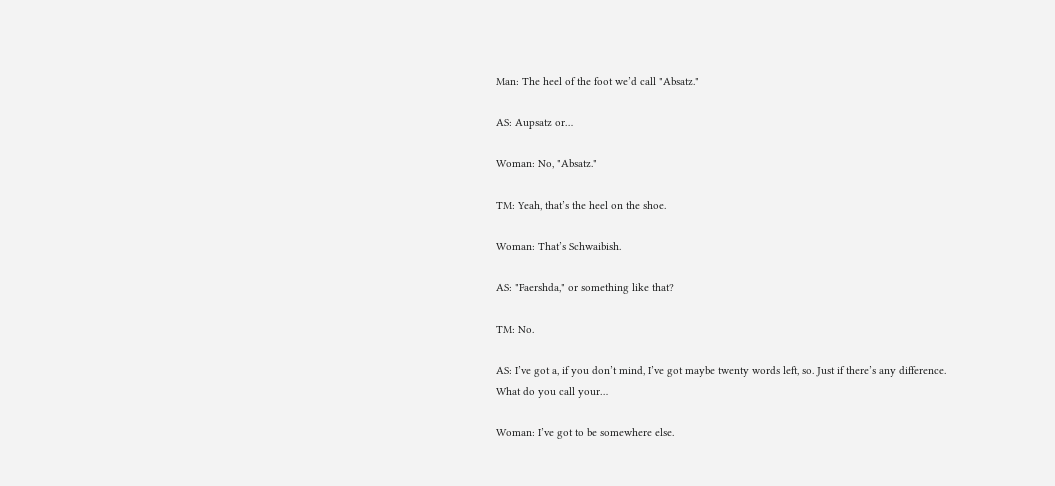Man: The heel of the foot we’d call "Absatz."

AS: Aupsatz or…

Woman: No, "Absatz."

TM: Yeah, that’s the heel on the shoe.

Woman: That’s Schwaibish.

AS: "Faershda," or something like that?

TM: No.

AS: I’ve got a, if you don’t mind, I’ve got maybe twenty words left, so. Just if there’s any difference. What do you call your…

Woman: I’ve got to be somewhere else.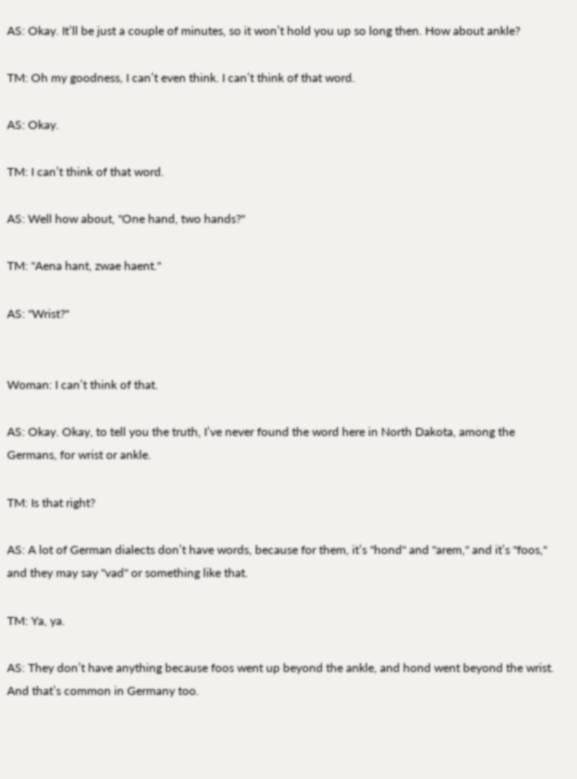AS: Okay. It’ll be just a couple of minutes, so it won’t hold you up so long then. How about ankle?

TM: Oh my goodness, I can’t even think. I can’t think of that word.

AS: Okay.

TM: I can’t think of that word.

AS: Well how about, "One hand, two hands?"

TM: "Aena hant, zwae haent."

AS: "Wrist?"


Woman: I can’t think of that.

AS: Okay. Okay, to tell you the truth, I’ve never found the word here in North Dakota, among the Germans, for wrist or ankle.

TM: Is that right?

AS: A lot of German dialects don’t have words, because for them, it’s "hond" and "arem," and it’s "foos," and they may say "vad" or something like that.

TM: Ya, ya.

AS: They don’t have anything because foos went up beyond the ankle, and hond went beyond the wrist. And that’s common in Germany too.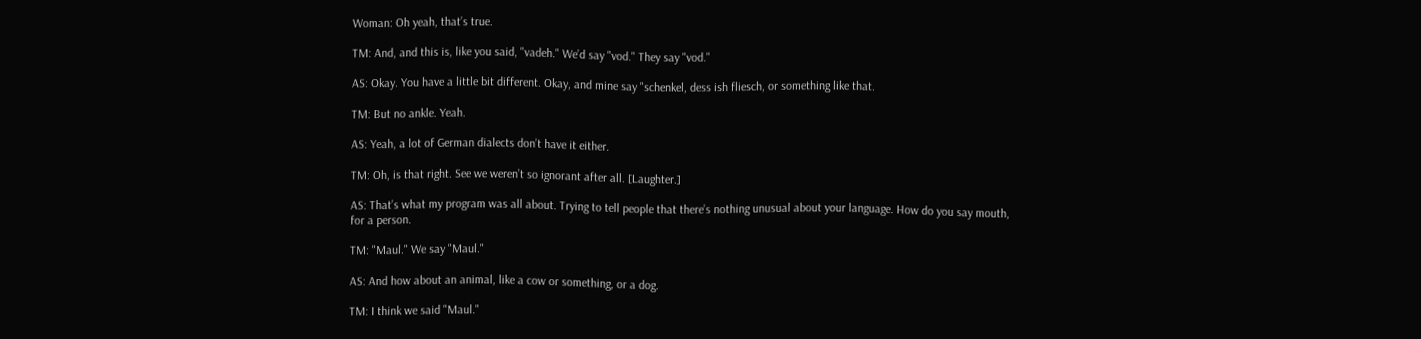Woman: Oh yeah, that’s true.

TM: And, and this is, like you said, "vadeh." We’d say "vod." They say "vod."

AS: Okay. You have a little bit different. Okay, and mine say "schenkel, dess ish fliesch, or something like that.

TM: But no ankle. Yeah.

AS: Yeah, a lot of German dialects don’t have it either.

TM: Oh, is that right. See we weren’t so ignorant after all. [Laughter.]

AS: That’s what my program was all about. Trying to tell people that there’s nothing unusual about your language. How do you say mouth, for a person.

TM: "Maul." We say "Maul."

AS: And how about an animal, like a cow or something, or a dog.

TM: I think we said "Maul."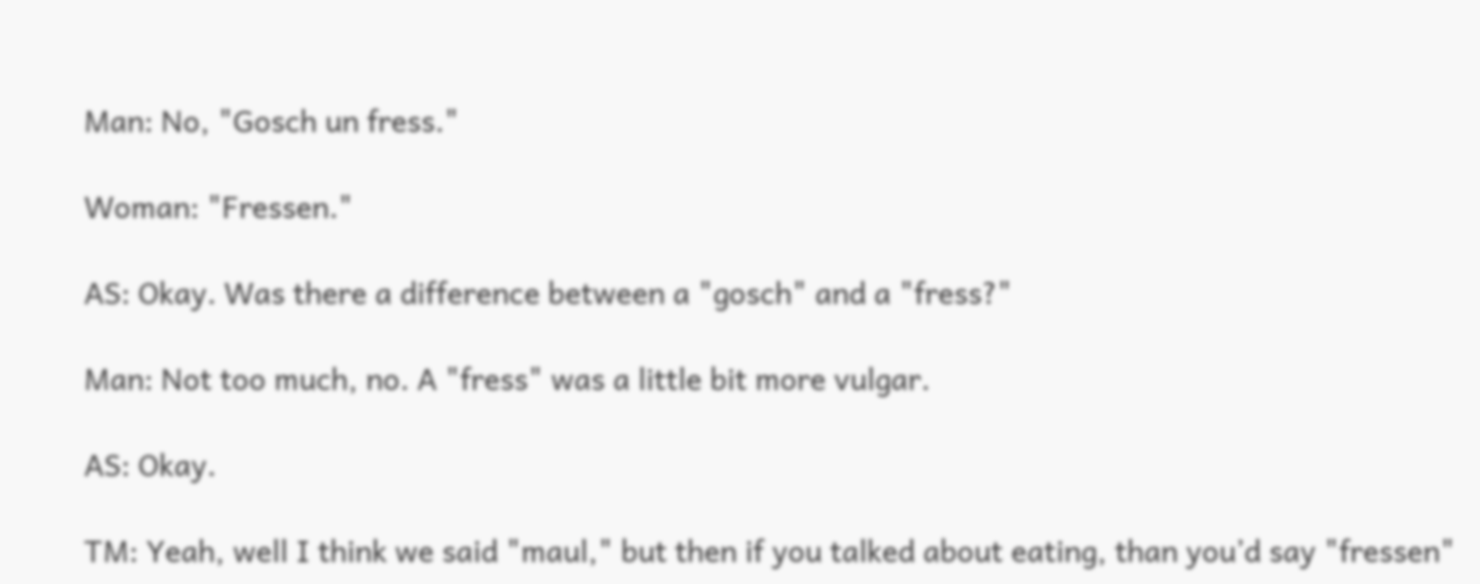Man: No, "Gosch un fress."

Woman: "Fressen."

AS: Okay. Was there a difference between a "gosch" and a "fress?"

Man: Not too much, no. A "fress" was a little bit more vulgar.

AS: Okay.

TM: Yeah, well I think we said "maul," but then if you talked about eating, than you’d say "fressen"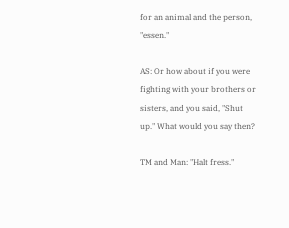for an animal and the person, "essen."

AS: Or how about if you were fighting with your brothers or sisters, and you said, "Shut up." What would you say then?

TM and Man: "Halt fress."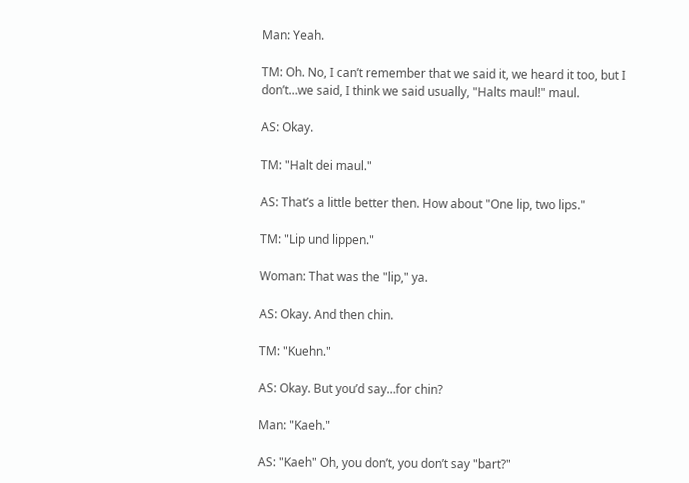Man: Yeah.

TM: Oh. No, I can’t remember that we said it, we heard it too, but I don’t…we said, I think we said usually, "Halts maul!" maul.

AS: Okay.

TM: "Halt dei maul."

AS: That’s a little better then. How about "One lip, two lips."

TM: "Lip und lippen."

Woman: That was the "lip," ya.

AS: Okay. And then chin.

TM: "Kuehn."

AS: Okay. But you’d say…for chin?

Man: "Kaeh."

AS: "Kaeh" Oh, you don’t, you don’t say "bart?"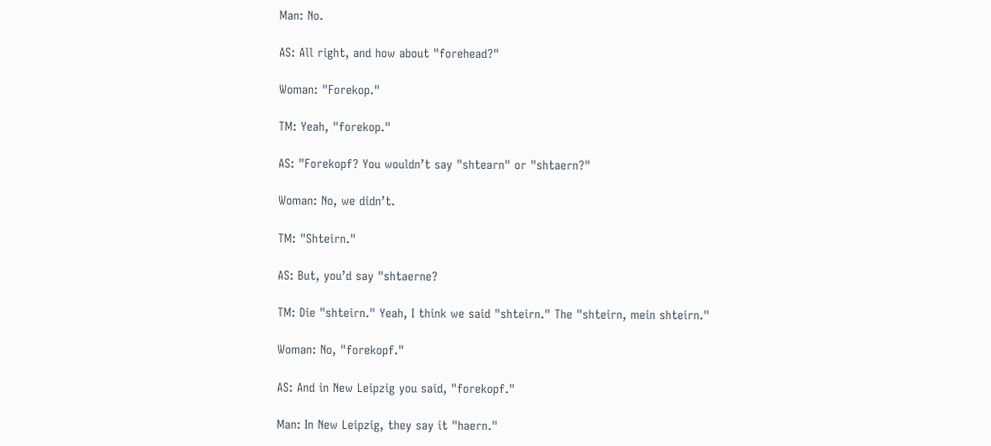Man: No.

AS: All right, and how about "forehead?"

Woman: "Forekop."

TM: Yeah, "forekop."

AS: "Forekopf? You wouldn’t say "shtearn" or "shtaern?"

Woman: No, we didn’t.

TM: "Shteirn."

AS: But, you’d say "shtaerne?

TM: Die "shteirn." Yeah, I think we said "shteirn." The "shteirn, mein shteirn."

Woman: No, "forekopf."

AS: And in New Leipzig you said, "forekopf."

Man: In New Leipzig, they say it "haern."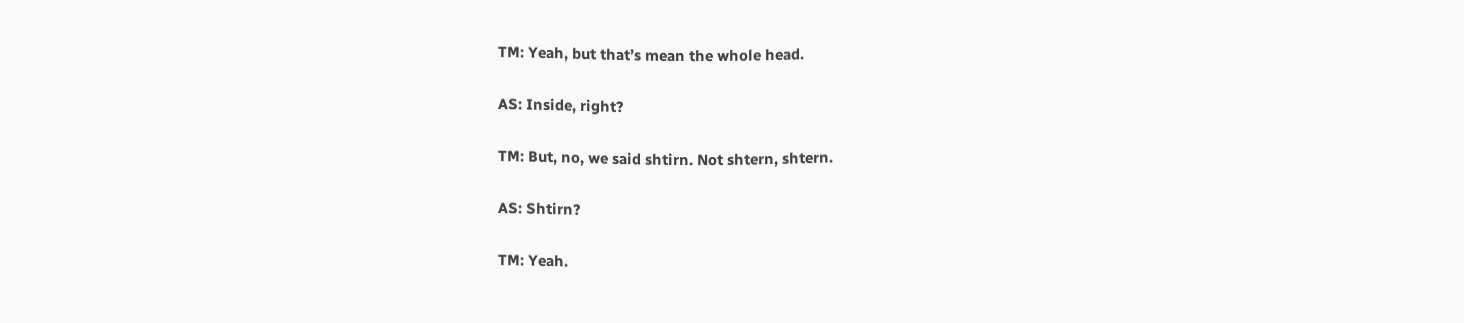TM: Yeah, but that’s mean the whole head.

AS: Inside, right?

TM: But, no, we said shtirn. Not shtern, shtern.

AS: Shtirn?

TM: Yeah.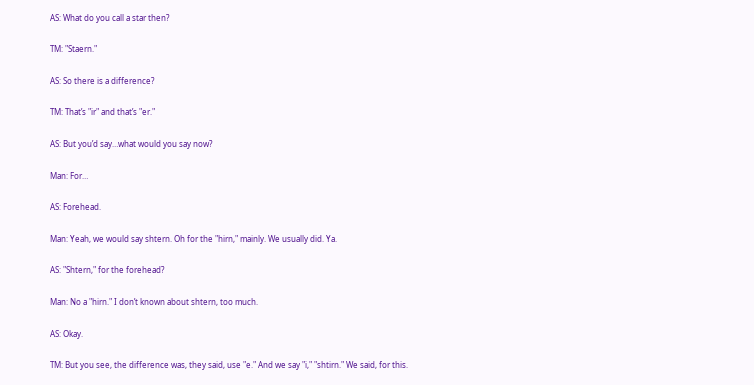AS: What do you call a star then?

TM: "Staern."

AS: So there is a difference?

TM: That’s "ir" and that’s "er."

AS: But you’d say…what would you say now?

Man: For…

AS: Forehead.

Man: Yeah, we would say shtern. Oh for the "hirn," mainly. We usually did. Ya.

AS: "Shtern," for the forehead?

Man: No a "hirn." I don’t known about shtern, too much.

AS: Okay.

TM: But you see, the difference was, they said, use "e." And we say "i," "shtirn." We said, for this.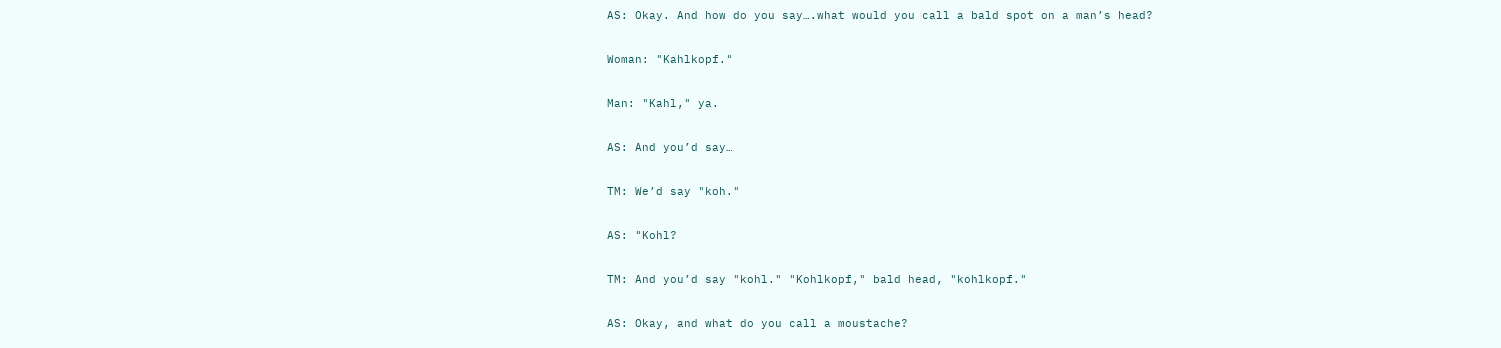AS: Okay. And how do you say….what would you call a bald spot on a man’s head?

Woman: "Kahlkopf."

Man: "Kahl," ya.

AS: And you’d say…

TM: We’d say "koh."

AS: "Kohl?

TM: And you’d say "kohl." "Kohlkopf," bald head, "kohlkopf."

AS: Okay, and what do you call a moustache?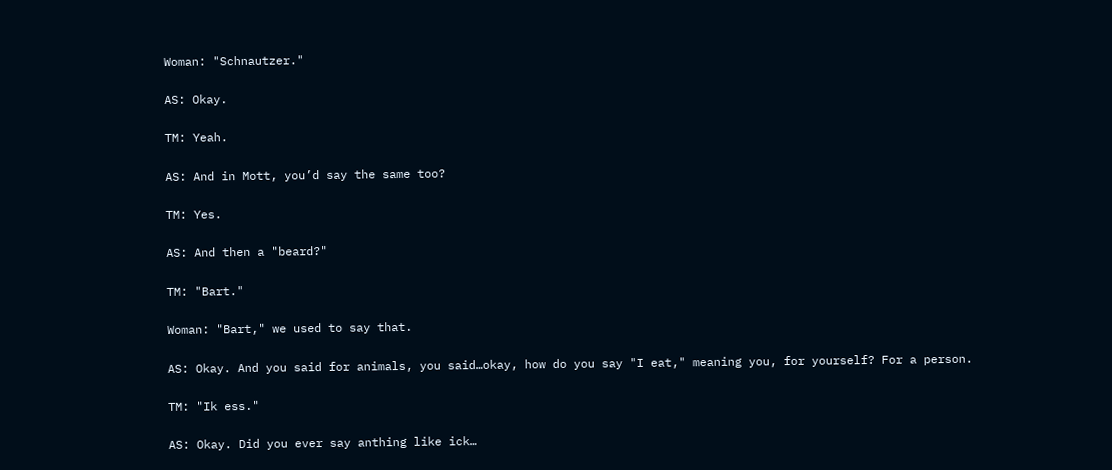Woman: "Schnautzer."

AS: Okay.

TM: Yeah.

AS: And in Mott, you’d say the same too?

TM: Yes.

AS: And then a "beard?"

TM: "Bart."

Woman: "Bart," we used to say that.

AS: Okay. And you said for animals, you said…okay, how do you say "I eat," meaning you, for yourself? For a person.

TM: "Ik ess."

AS: Okay. Did you ever say anthing like ick…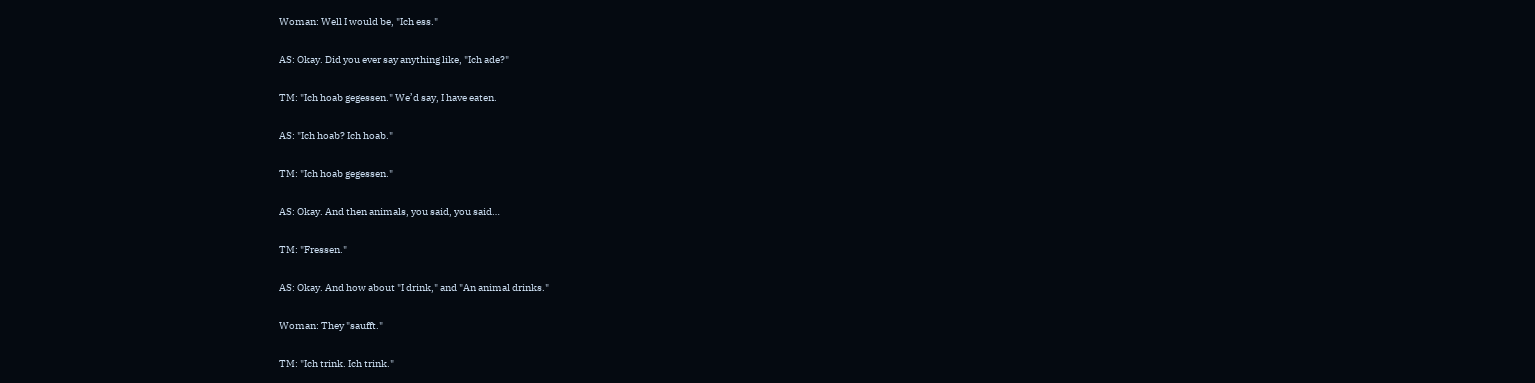Woman: Well I would be, "Ich ess."

AS: Okay. Did you ever say anything like, "Ich ade?"

TM: "Ich hoab gegessen." We’d say, I have eaten.

AS: "Ich hoab? Ich hoab."

TM: "Ich hoab gegessen."

AS: Okay. And then animals, you said, you said…

TM: "Fressen."

AS: Okay. And how about "I drink," and "An animal drinks."

Woman: They "saufft."

TM: "Ich trink. Ich trink."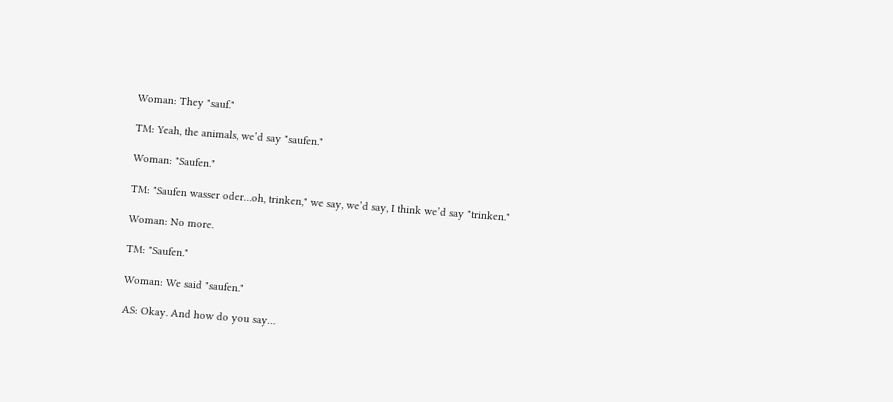Woman: They "sauf."

TM: Yeah, the animals, we’d say "saufen."

Woman: "Saufen."

TM: "Saufen wasser oder…oh, trinken," we say, we’d say, I think we’d say "trinken."

Woman: No more.

TM: "Saufen."

Woman: We said "saufen."

AS: Okay. And how do you say…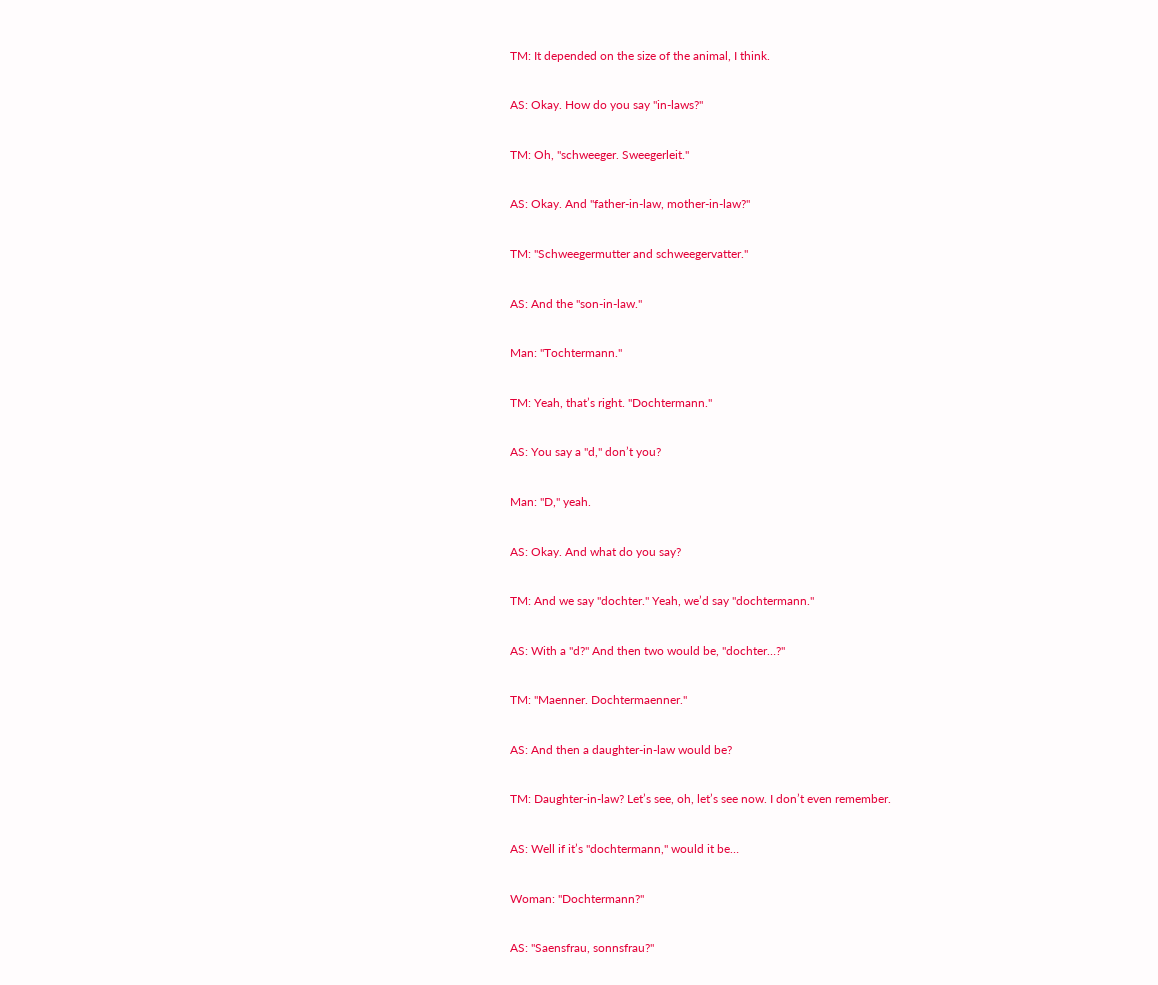TM: It depended on the size of the animal, I think.

AS: Okay. How do you say "in-laws?"

TM: Oh, "schweeger. Sweegerleit."

AS: Okay. And "father-in-law, mother-in-law?"

TM: "Schweegermutter and schweegervatter."

AS: And the "son-in-law."

Man: "Tochtermann."

TM: Yeah, that’s right. "Dochtermann."

AS: You say a "d," don’t you?

Man: "D," yeah.

AS: Okay. And what do you say?

TM: And we say "dochter." Yeah, we’d say "dochtermann."

AS: With a "d?" And then two would be, "dochter…?"

TM: "Maenner. Dochtermaenner."

AS: And then a daughter-in-law would be?

TM: Daughter-in-law? Let’s see, oh, let’s see now. I don’t even remember.

AS: Well if it’s "dochtermann," would it be…

Woman: "Dochtermann?"

AS: "Saensfrau, sonnsfrau?"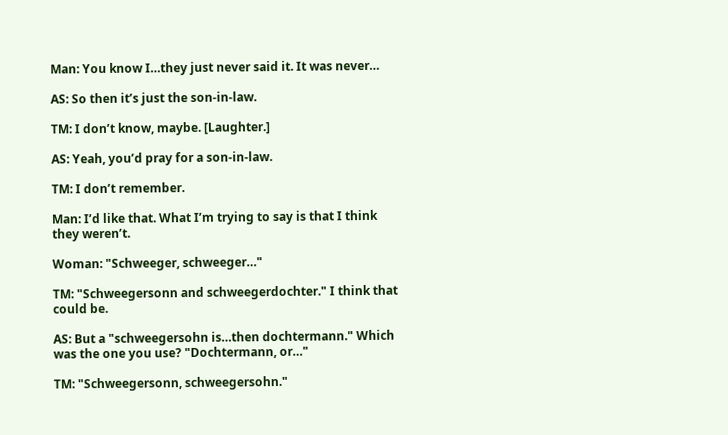Man: You know I…they just never said it. It was never…

AS: So then it’s just the son-in-law.

TM: I don’t know, maybe. [Laughter.]

AS: Yeah, you’d pray for a son-in-law.

TM: I don’t remember.

Man: I’d like that. What I’m trying to say is that I think they weren’t.

Woman: "Schweeger, schweeger…"

TM: "Schweegersonn and schweegerdochter." I think that could be.

AS: But a "schweegersohn is…then dochtermann." Which was the one you use? "Dochtermann, or…"

TM: "Schweegersonn, schweegersohn."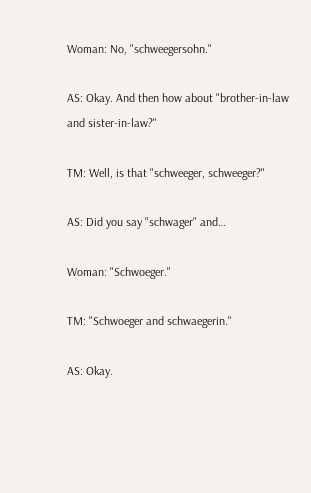Woman: No, "schweegersohn."

AS: Okay. And then how about "brother-in-law and sister-in-law?"

TM: Well, is that "schweeger, schweeger?"

AS: Did you say "schwager" and…

Woman: "Schwoeger."

TM: "Schwoeger and schwaegerin."

AS: Okay.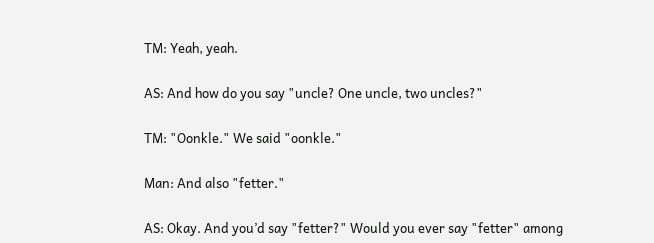TM: Yeah, yeah.

AS: And how do you say "uncle? One uncle, two uncles?"

TM: "Oonkle." We said "oonkle."

Man: And also "fetter."

AS: Okay. And you’d say "fetter?" Would you ever say "fetter" among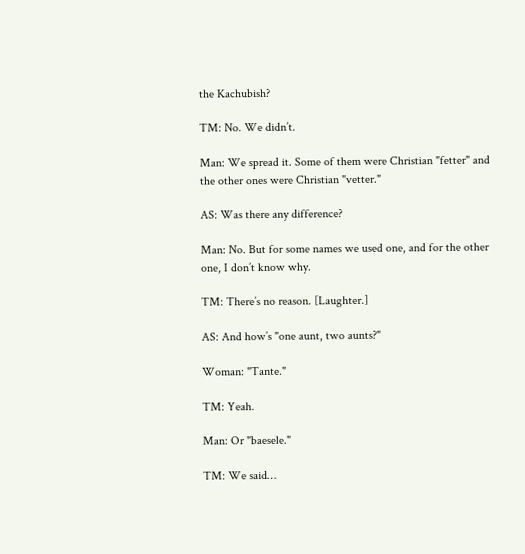the Kachubish?

TM: No. We didn’t.

Man: We spread it. Some of them were Christian "fetter" and the other ones were Christian "vetter."

AS: Was there any difference?

Man: No. But for some names we used one, and for the other one, I don’t know why.

TM: There’s no reason. [Laughter.]

AS: And how’s "one aunt, two aunts?"

Woman: "Tante."

TM: Yeah.

Man: Or "baesele."

TM: We said…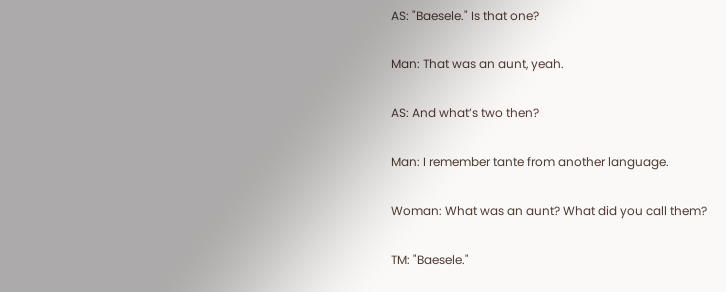AS: "Baesele." Is that one?

Man: That was an aunt, yeah.

AS: And what’s two then?

Man: I remember tante from another language.

Woman: What was an aunt? What did you call them?

TM: "Baesele."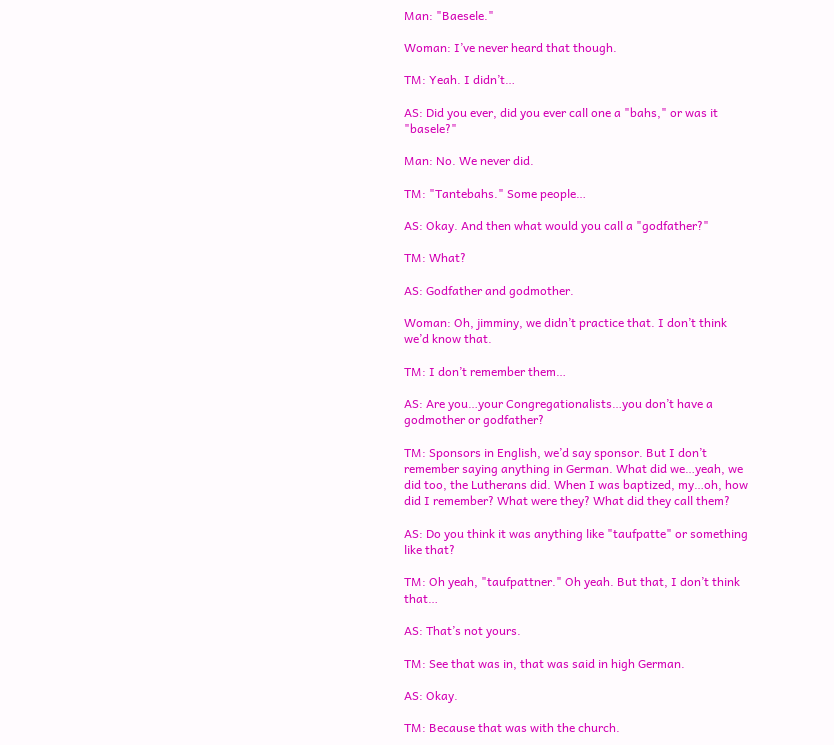Man: "Baesele."

Woman: I’ve never heard that though.

TM: Yeah. I didn’t…

AS: Did you ever, did you ever call one a "bahs," or was it "basele?"

Man: No. We never did.

TM: "Tantebahs." Some people…

AS: Okay. And then what would you call a "godfather?"

TM: What?

AS: Godfather and godmother.

Woman: Oh, jimminy, we didn’t practice that. I don’t think we’d know that.

TM: I don’t remember them…

AS: Are you…your Congregationalists…you don’t have a godmother or godfather?

TM: Sponsors in English, we’d say sponsor. But I don’t remember saying anything in German. What did we…yeah, we did too, the Lutherans did. When I was baptized, my…oh, how did I remember? What were they? What did they call them?

AS: Do you think it was anything like "taufpatte" or something like that?

TM: Oh yeah, "taufpattner." Oh yeah. But that, I don’t think that…

AS: That’s not yours.

TM: See that was in, that was said in high German.

AS: Okay.

TM: Because that was with the church.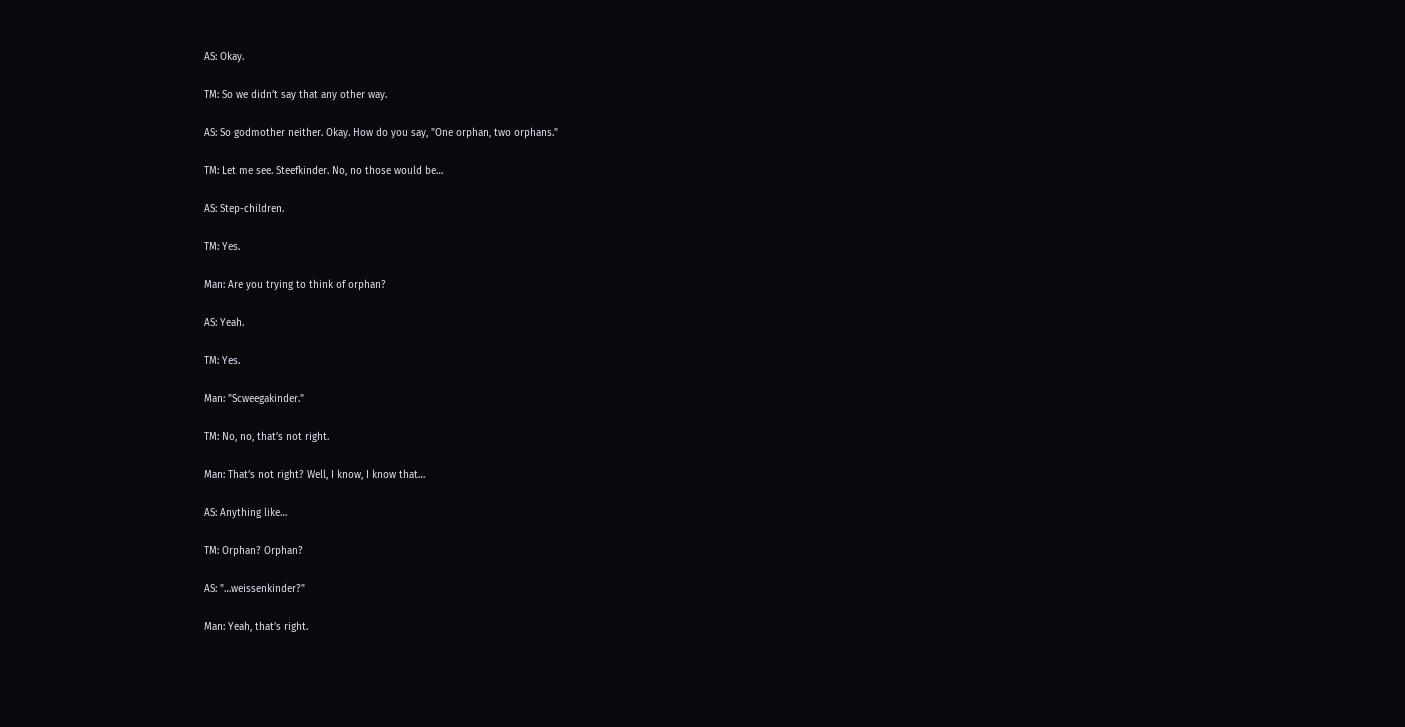AS: Okay.

TM: So we didn’t say that any other way.

AS: So godmother neither. Okay. How do you say, "One orphan, two orphans."

TM: Let me see. Steefkinder. No, no those would be…

AS: Step-children.

TM: Yes.

Man: Are you trying to think of orphan?

AS: Yeah.

TM: Yes.

Man: "Scweegakinder."

TM: No, no, that’s not right.

Man: That’s not right? Well, I know, I know that…

AS: Anything like…

TM: Orphan? Orphan?

AS: "…weissenkinder?"

Man: Yeah, that’s right.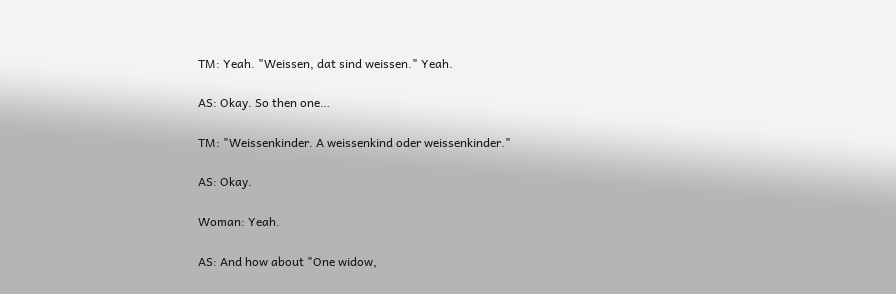TM: Yeah. "Weissen, dat sind weissen." Yeah.

AS: Okay. So then one…

TM: "Weissenkinder. A weissenkind oder weissenkinder."

AS: Okay.

Woman: Yeah.

AS: And how about "One widow,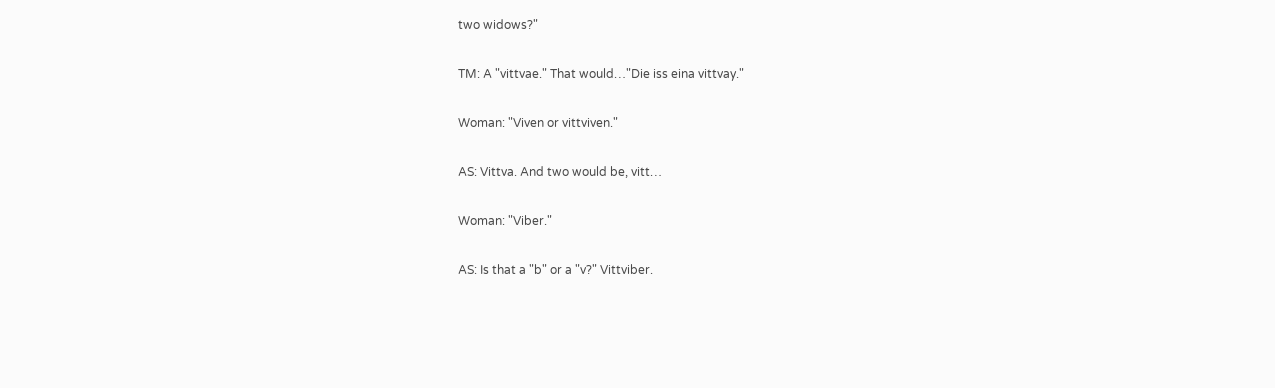two widows?"

TM: A "vittvae." That would…"Die iss eina vittvay."

Woman: "Viven or vittviven."

AS: Vittva. And two would be, vitt…

Woman: "Viber."

AS: Is that a "b" or a "v?" Vittviber.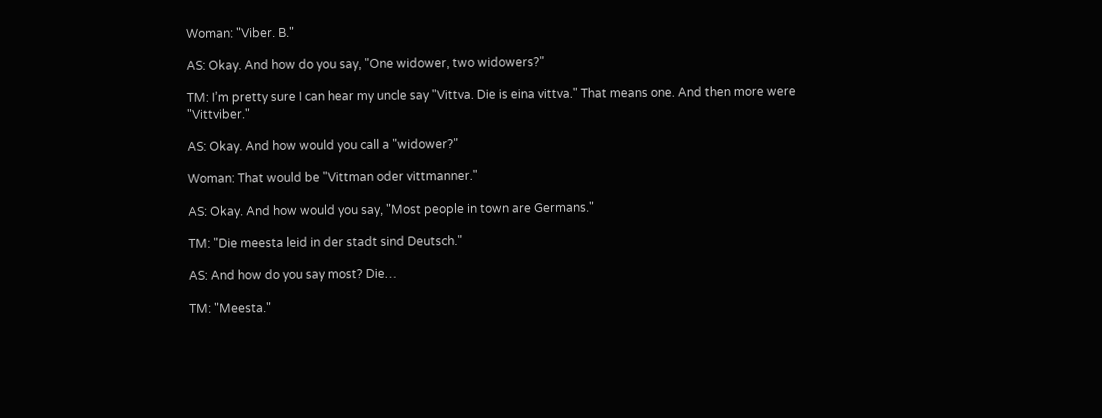Woman: "Viber. B."

AS: Okay. And how do you say, "One widower, two widowers?"

TM: I’m pretty sure I can hear my uncle say "Vittva. Die is eina vittva." That means one. And then more were "Vittviber."

AS: Okay. And how would you call a "widower?"

Woman: That would be "Vittman oder vittmanner."

AS: Okay. And how would you say, "Most people in town are Germans."

TM: "Die meesta leid in der stadt sind Deutsch."

AS: And how do you say most? Die…

TM: "Meesta."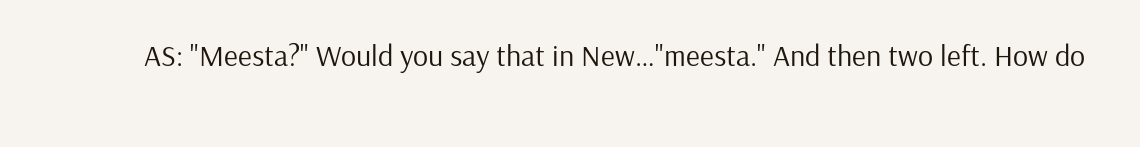AS: "Meesta?" Would you say that in New…"meesta." And then two left. How do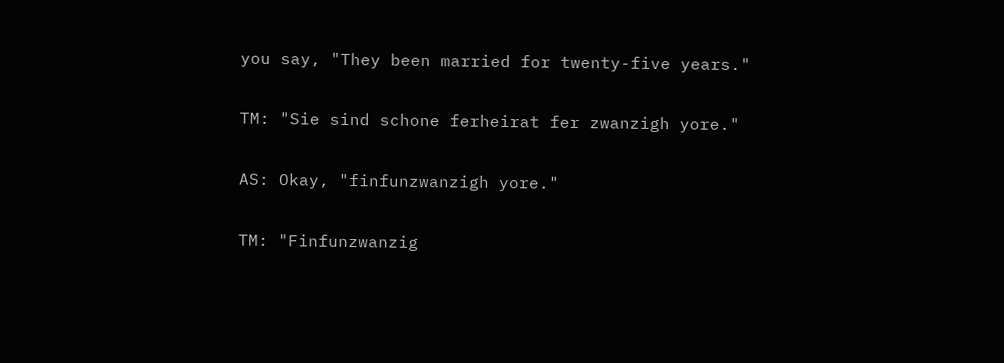you say, "They been married for twenty-five years."

TM: "Sie sind schone ferheirat fer zwanzigh yore."

AS: Okay, "finfunzwanzigh yore."

TM: "Finfunzwanzig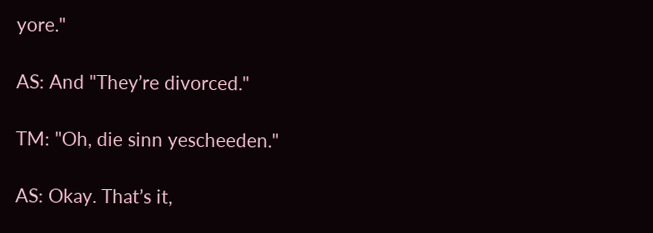yore."

AS: And "They’re divorced."

TM: "Oh, die sinn yescheeden."

AS: Okay. That’s it,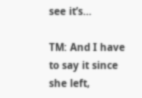see it’s…

TM: And I have to say it since she left,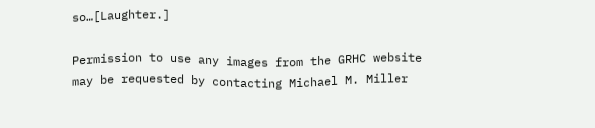so…[Laughter.]

Permission to use any images from the GRHC website may be requested by contacting Michael M. Miller